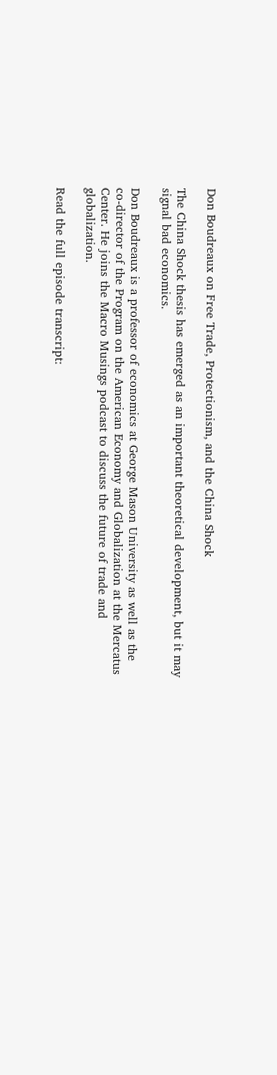Don Boudreaux on Free Trade, Protectionism, and the China Shock

The China Shock thesis has emerged as an important theoretical development, but it may signal bad economics.

Don Boudreaux is a professor of economics at George Mason University as well as the co-director of the Program on the American Economy and Globalization at the Mercatus Center. He joins the Macro Musings podcast to discuss the future of trade and globalization.

Read the full episode transcript: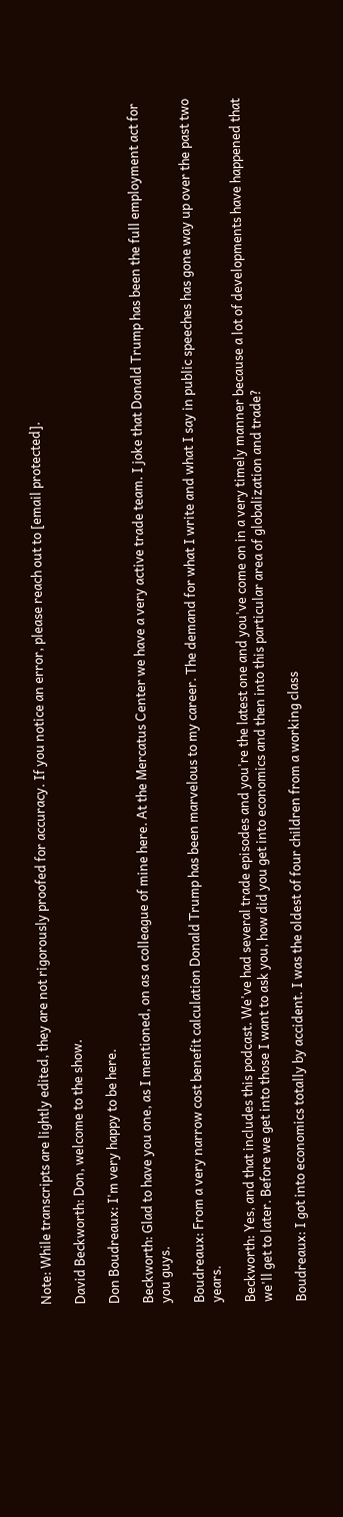Note: While transcripts are lightly edited, they are not rigorously proofed for accuracy. If you notice an error, please reach out to [email protected].

David Beckworth: Don, welcome to the show.

Don Boudreaux: I'm very happy to be here.

Beckworth: Glad to have you one, as I mentioned, on as a colleague of mine here. At the Mercatus Center we have a very active trade team. I joke that Donald Trump has been the full employment act for you guys.

Boudreaux: From a very narrow cost benefit calculation Donald Trump has been marvelous to my career. The demand for what I write and what I say in public speeches has gone way up over the past two years.

Beckworth: Yes, and that includes this podcast. We've had several trade episodes and you're the latest one and you've come on in a very timely manner because a lot of developments have happened that we'll get to later. Before we get into those I want to ask you, how did you get into economics and then into this particular area of globalization and trade?

Boudreaux: I got into economics totally by accident. I was the oldest of four children from a working class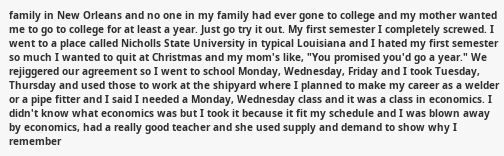family in New Orleans and no one in my family had ever gone to college and my mother wanted me to go to college for at least a year. Just go try it out. My first semester I completely screwed. I went to a place called Nicholls State University in typical Louisiana and I hated my first semester so much I wanted to quit at Christmas and my mom's like, "You promised you'd go a year." We rejiggered our agreement so I went to school Monday, Wednesday, Friday and I took Tuesday, Thursday and used those to work at the shipyard where I planned to make my career as a welder or a pipe fitter and I said I needed a Monday, Wednesday class and it was a class in economics. I didn't know what economics was but I took it because it fit my schedule and I was blown away by economics, had a really good teacher and she used supply and demand to show why I remember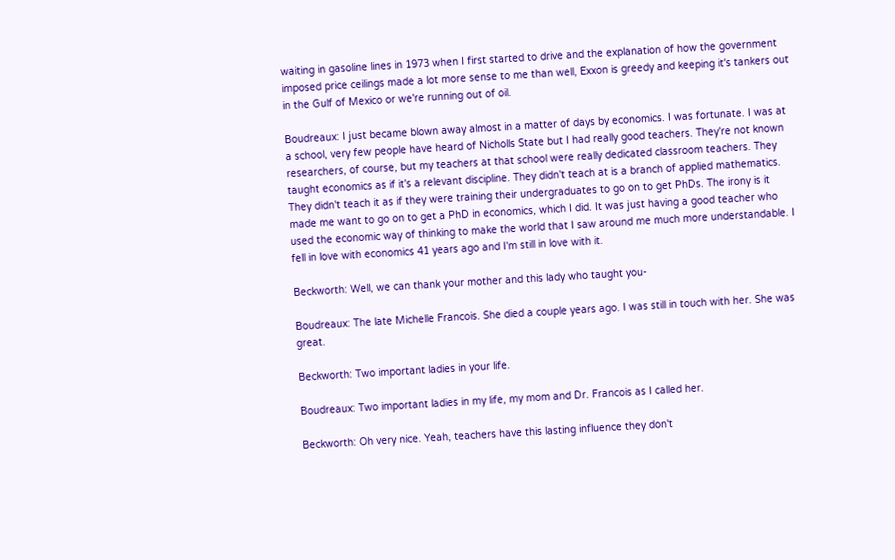waiting in gasoline lines in 1973 when I first started to drive and the explanation of how the government imposed price ceilings made a lot more sense to me than well, Exxon is greedy and keeping it's tankers out in the Gulf of Mexico or we're running out of oil.

Boudreaux: I just became blown away almost in a matter of days by economics. I was fortunate. I was at a school, very few people have heard of Nicholls State but I had really good teachers. They're not known researchers, of course, but my teachers at that school were really dedicated classroom teachers. They taught economics as if it's a relevant discipline. They didn't teach at is a branch of applied mathematics. They didn't teach it as if they were training their undergraduates to go on to get PhDs. The irony is it made me want to go on to get a PhD in economics, which I did. It was just having a good teacher who used the economic way of thinking to make the world that I saw around me much more understandable. I fell in love with economics 41 years ago and I'm still in love with it.

Beckworth: Well, we can thank your mother and this lady who taught you-

Boudreaux: The late Michelle Francois. She died a couple years ago. I was still in touch with her. She was great.

Beckworth: Two important ladies in your life.

Boudreaux: Two important ladies in my life, my mom and Dr. Francois as I called her.

Beckworth: Oh very nice. Yeah, teachers have this lasting influence they don't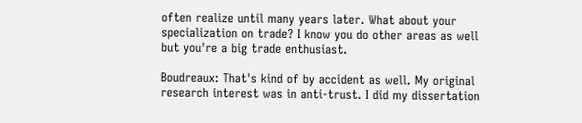often realize until many years later. What about your specialization on trade? I know you do other areas as well but you're a big trade enthusiast.

Boudreaux: That's kind of by accident as well. My original research interest was in anti-trust. I did my dissertation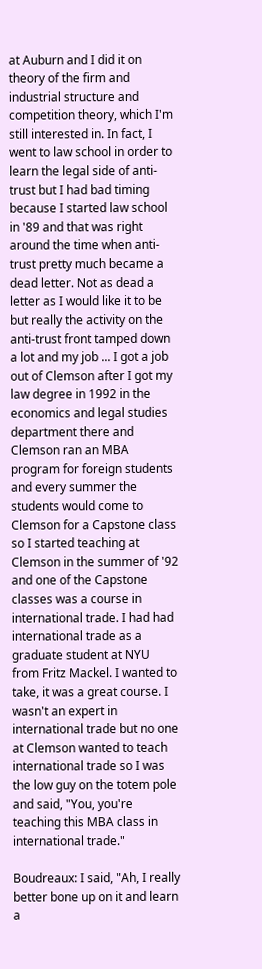at Auburn and I did it on theory of the firm and industrial structure and competition theory, which I'm still interested in. In fact, I went to law school in order to learn the legal side of anti-trust but I had bad timing because I started law school in '89 and that was right around the time when anti-trust pretty much became a dead letter. Not as dead a letter as I would like it to be but really the activity on the anti-trust front tamped down a lot and my job ... I got a job out of Clemson after I got my law degree in 1992 in the economics and legal studies department there and Clemson ran an MBA program for foreign students and every summer the students would come to Clemson for a Capstone class so I started teaching at Clemson in the summer of '92 and one of the Capstone classes was a course in international trade. I had had international trade as a graduate student at NYU from Fritz Mackel. I wanted to take, it was a great course. I wasn't an expert in international trade but no one at Clemson wanted to teach international trade so I was the low guy on the totem pole and said, "You, you're teaching this MBA class in international trade."

Boudreaux: I said, "Ah, I really better bone up on it and learn a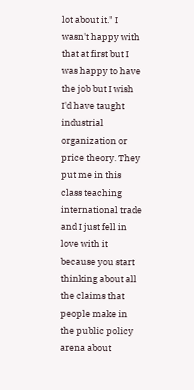lot about it." I wasn't happy with that at first but I was happy to have the job but I wish I'd have taught industrial organization or price theory. They put me in this class teaching international trade and I just fell in love with it because you start thinking about all the claims that people make in the public policy arena about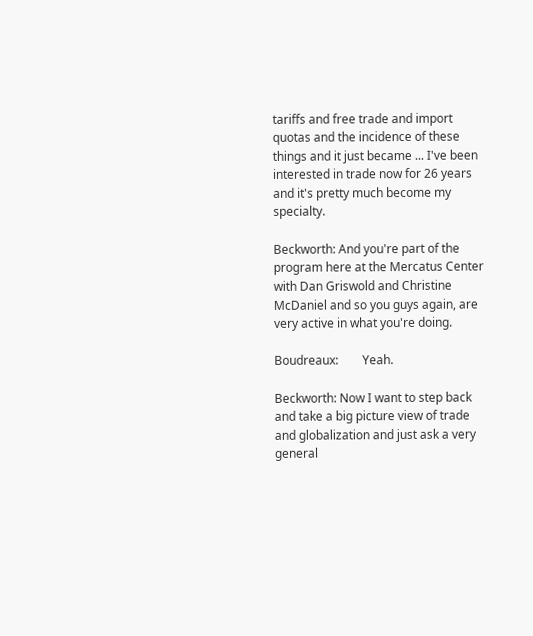tariffs and free trade and import quotas and the incidence of these things and it just became ... I've been interested in trade now for 26 years and it's pretty much become my specialty.

Beckworth: And you're part of the program here at the Mercatus Center with Dan Griswold and Christine McDaniel and so you guys again, are very active in what you're doing.

Boudreaux:        Yeah.

Beckworth: Now I want to step back and take a big picture view of trade and globalization and just ask a very general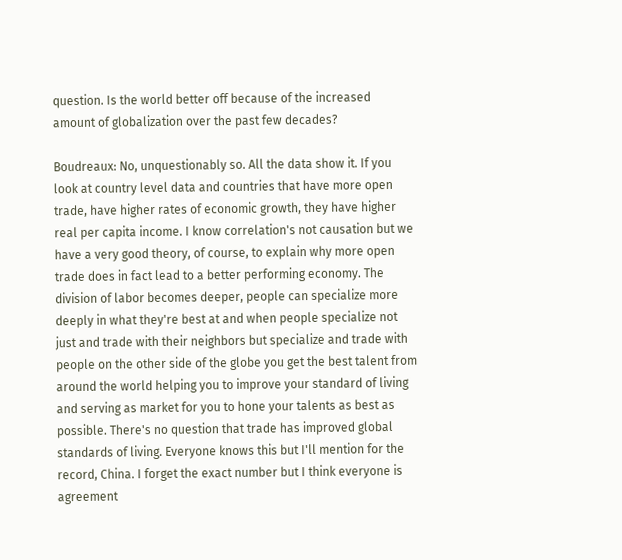question. Is the world better off because of the increased amount of globalization over the past few decades?

Boudreaux: No, unquestionably so. All the data show it. If you look at country level data and countries that have more open trade, have higher rates of economic growth, they have higher real per capita income. I know correlation's not causation but we have a very good theory, of course, to explain why more open trade does in fact lead to a better performing economy. The division of labor becomes deeper, people can specialize more deeply in what they're best at and when people specialize not just and trade with their neighbors but specialize and trade with people on the other side of the globe you get the best talent from around the world helping you to improve your standard of living and serving as market for you to hone your talents as best as possible. There's no question that trade has improved global standards of living. Everyone knows this but I'll mention for the record, China. I forget the exact number but I think everyone is agreement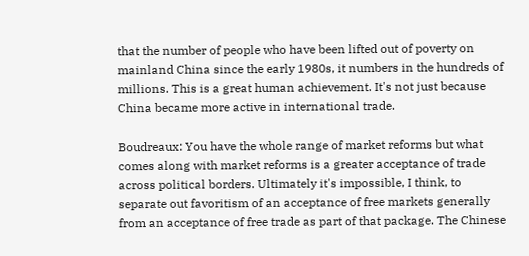that the number of people who have been lifted out of poverty on mainland China since the early 1980s, it numbers in the hundreds of millions. This is a great human achievement. It's not just because China became more active in international trade.

Boudreaux: You have the whole range of market reforms but what comes along with market reforms is a greater acceptance of trade across political borders. Ultimately it's impossible, I think, to separate out favoritism of an acceptance of free markets generally from an acceptance of free trade as part of that package. The Chinese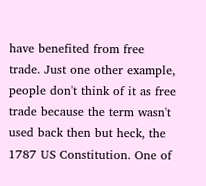have benefited from free trade. Just one other example, people don't think of it as free trade because the term wasn't used back then but heck, the 1787 US Constitution. One of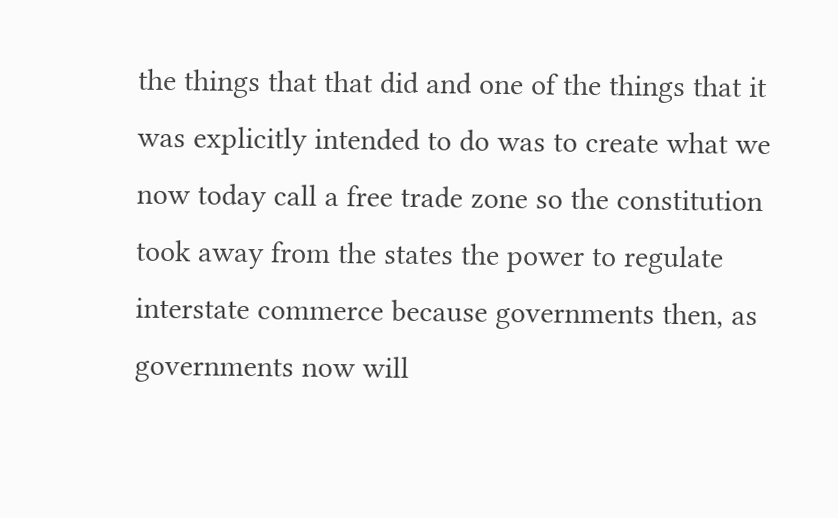the things that that did and one of the things that it was explicitly intended to do was to create what we now today call a free trade zone so the constitution took away from the states the power to regulate interstate commerce because governments then, as governments now will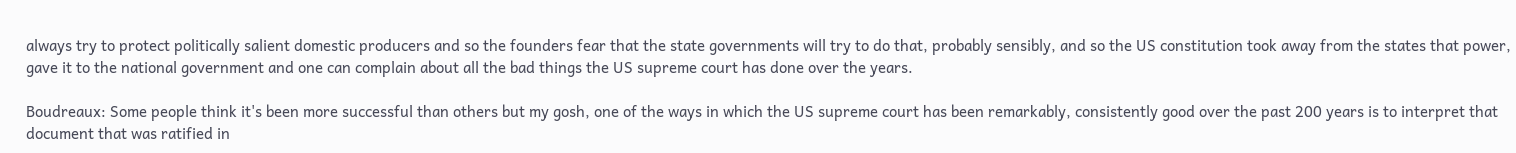always try to protect politically salient domestic producers and so the founders fear that the state governments will try to do that, probably sensibly, and so the US constitution took away from the states that power, gave it to the national government and one can complain about all the bad things the US supreme court has done over the years.

Boudreaux: Some people think it's been more successful than others but my gosh, one of the ways in which the US supreme court has been remarkably, consistently good over the past 200 years is to interpret that document that was ratified in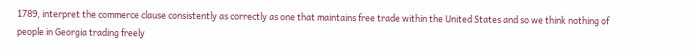1789, interpret the commerce clause consistently as correctly as one that maintains free trade within the United States and so we think nothing of people in Georgia trading freely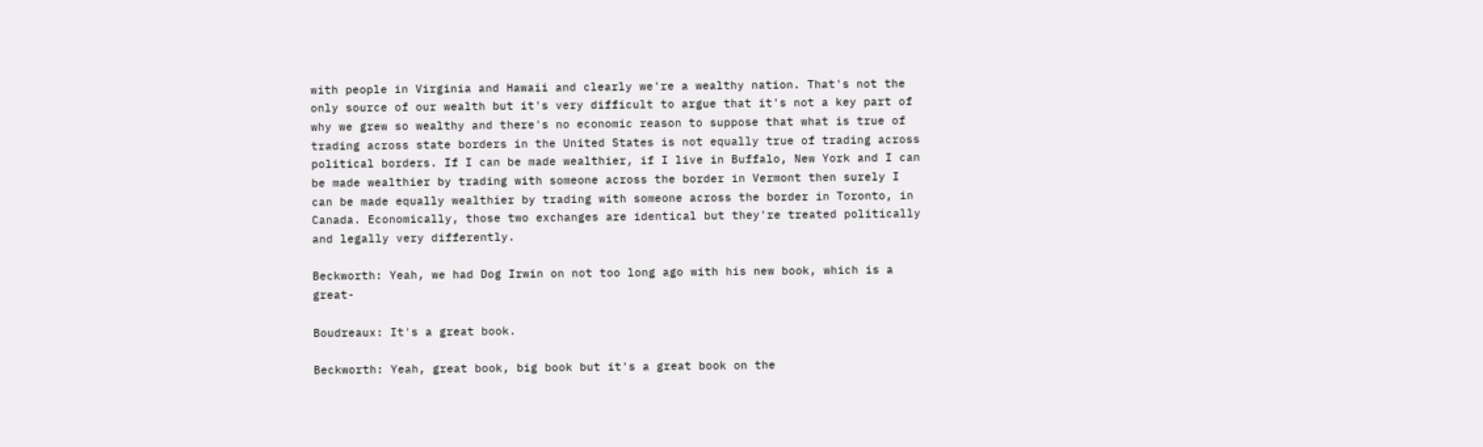with people in Virginia and Hawaii and clearly we're a wealthy nation. That's not the only source of our wealth but it's very difficult to argue that it's not a key part of why we grew so wealthy and there's no economic reason to suppose that what is true of trading across state borders in the United States is not equally true of trading across political borders. If I can be made wealthier, if I live in Buffalo, New York and I can be made wealthier by trading with someone across the border in Vermont then surely I can be made equally wealthier by trading with someone across the border in Toronto, in Canada. Economically, those two exchanges are identical but they're treated politically and legally very differently.

Beckworth: Yeah, we had Dog Irwin on not too long ago with his new book, which is a great-

Boudreaux: It's a great book.

Beckworth: Yeah, great book, big book but it's a great book on the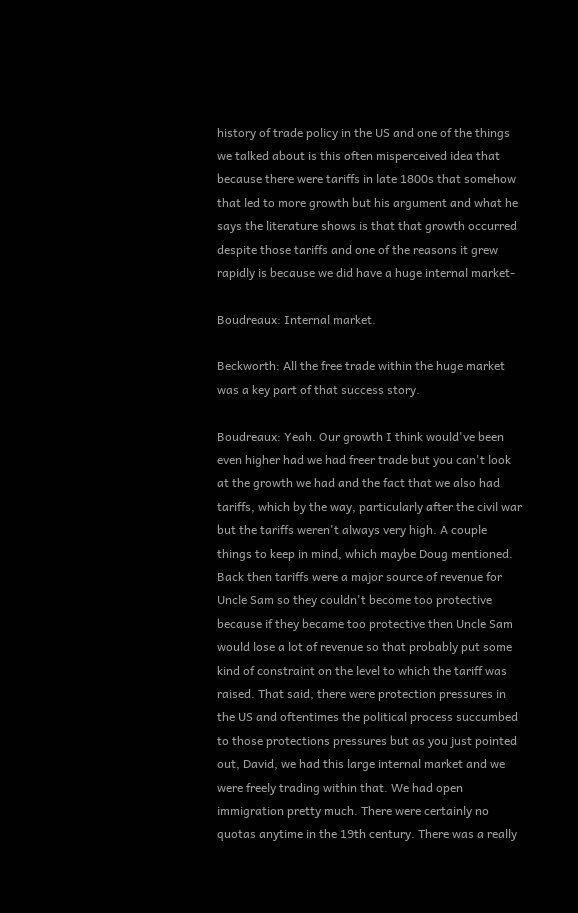history of trade policy in the US and one of the things we talked about is this often misperceived idea that because there were tariffs in late 1800s that somehow that led to more growth but his argument and what he says the literature shows is that that growth occurred despite those tariffs and one of the reasons it grew rapidly is because we did have a huge internal market-

Boudreaux: Internal market.

Beckworth: All the free trade within the huge market was a key part of that success story.

Boudreaux: Yeah. Our growth I think would've been even higher had we had freer trade but you can't look at the growth we had and the fact that we also had tariffs, which by the way, particularly after the civil war but the tariffs weren't always very high. A couple things to keep in mind, which maybe Doug mentioned. Back then tariffs were a major source of revenue for Uncle Sam so they couldn't become too protective because if they became too protective then Uncle Sam would lose a lot of revenue so that probably put some kind of constraint on the level to which the tariff was raised. That said, there were protection pressures in the US and oftentimes the political process succumbed to those protections pressures but as you just pointed out, David, we had this large internal market and we were freely trading within that. We had open immigration pretty much. There were certainly no quotas anytime in the 19th century. There was a really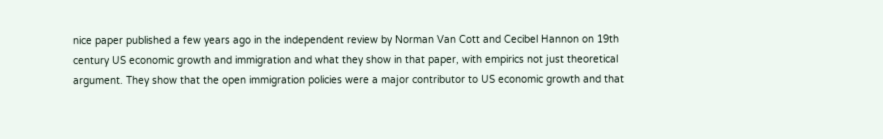nice paper published a few years ago in the independent review by Norman Van Cott and Cecibel Hannon on 19th century US economic growth and immigration and what they show in that paper, with empirics not just theoretical argument. They show that the open immigration policies were a major contributor to US economic growth and that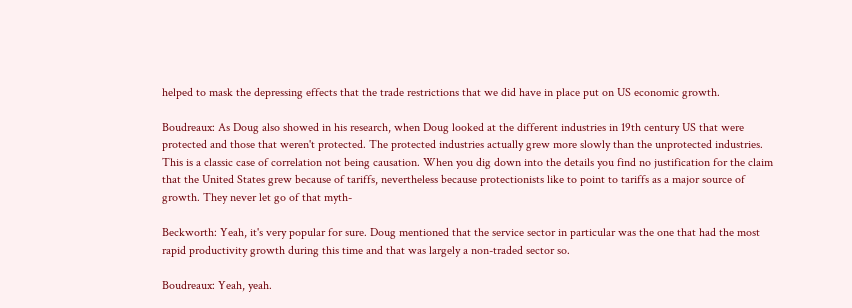helped to mask the depressing effects that the trade restrictions that we did have in place put on US economic growth.

Boudreaux: As Doug also showed in his research, when Doug looked at the different industries in 19th century US that were protected and those that weren't protected. The protected industries actually grew more slowly than the unprotected industries. This is a classic case of correlation not being causation. When you dig down into the details you find no justification for the claim that the United States grew because of tariffs, nevertheless because protectionists like to point to tariffs as a major source of growth. They never let go of that myth-

Beckworth: Yeah, it's very popular for sure. Doug mentioned that the service sector in particular was the one that had the most rapid productivity growth during this time and that was largely a non-traded sector so.

Boudreaux: Yeah, yeah.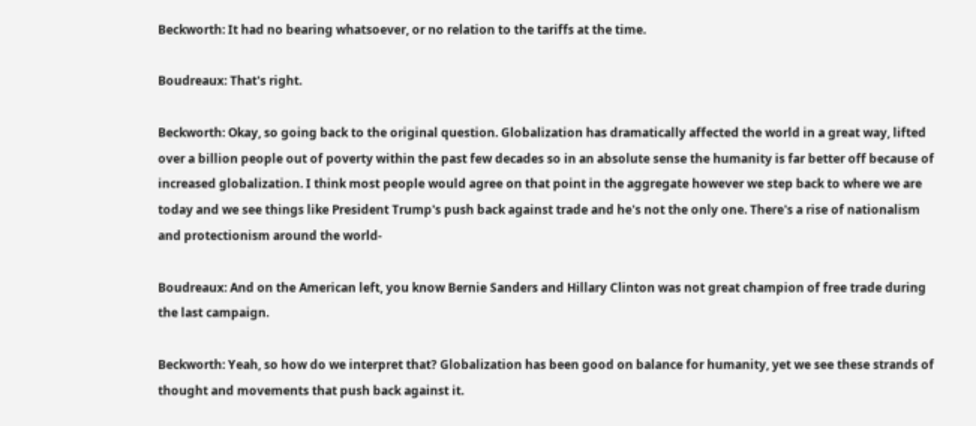Beckworth: It had no bearing whatsoever, or no relation to the tariffs at the time.

Boudreaux: That's right.

Beckworth: Okay, so going back to the original question. Globalization has dramatically affected the world in a great way, lifted over a billion people out of poverty within the past few decades so in an absolute sense the humanity is far better off because of increased globalization. I think most people would agree on that point in the aggregate however we step back to where we are today and we see things like President Trump's push back against trade and he's not the only one. There's a rise of nationalism and protectionism around the world-

Boudreaux: And on the American left, you know Bernie Sanders and Hillary Clinton was not great champion of free trade during the last campaign.

Beckworth: Yeah, so how do we interpret that? Globalization has been good on balance for humanity, yet we see these strands of thought and movements that push back against it.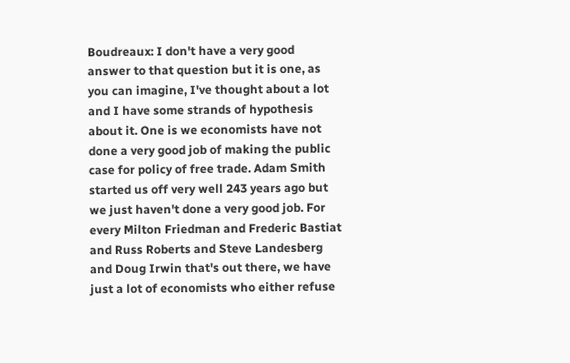Boudreaux: I don't have a very good answer to that question but it is one, as you can imagine, I've thought about a lot and I have some strands of hypothesis about it. One is we economists have not done a very good job of making the public case for policy of free trade. Adam Smith started us off very well 243 years ago but we just haven't done a very good job. For every Milton Friedman and Frederic Bastiat and Russ Roberts and Steve Landesberg and Doug Irwin that's out there, we have just a lot of economists who either refuse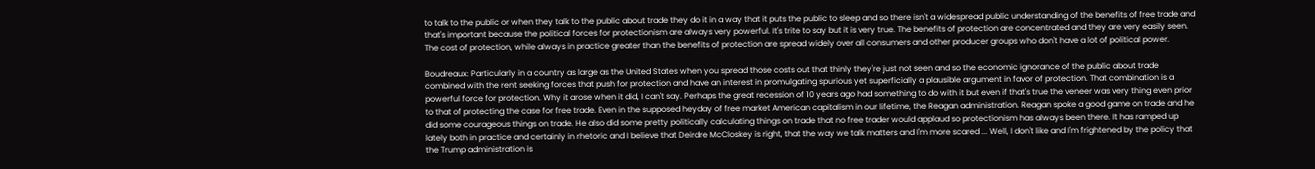to talk to the public or when they talk to the public about trade they do it in a way that it puts the public to sleep and so there isn't a widespread public understanding of the benefits of free trade and that's important because the political forces for protectionism are always very powerful. It's trite to say but it is very true. The benefits of protection are concentrated and they are very easily seen. The cost of protection, while always in practice greater than the benefits of protection are spread widely over all consumers and other producer groups who don't have a lot of political power.

Boudreaux: Particularly in a country as large as the United States when you spread those costs out that thinly they're just not seen and so the economic ignorance of the public about trade combined with the rent seeking forces that push for protection and have an interest in promulgating spurious yet superficially a plausible argument in favor of protection. That combination is a powerful force for protection. Why it arose when it did, I can't say. Perhaps the great recession of 10 years ago had something to do with it but even if that's true the veneer was very thing even prior to that of protecting the case for free trade. Even in the supposed heyday of free market American capitalism in our lifetime, the Reagan administration. Reagan spoke a good game on trade and he did some courageous things on trade. He also did some pretty politically calculating things on trade that no free trader would applaud so protectionism has always been there. It has ramped up lately both in practice and certainly in rhetoric and I believe that Deirdre McCloskey is right, that the way we talk matters and I'm more scared ... Well, I don't like and I'm frightened by the policy that the Trump administration is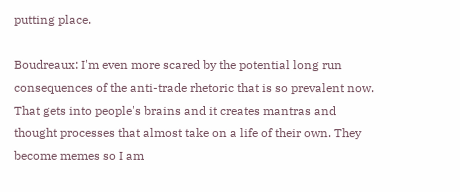putting place.

Boudreaux: I'm even more scared by the potential long run consequences of the anti-trade rhetoric that is so prevalent now. That gets into people's brains and it creates mantras and thought processes that almost take on a life of their own. They become memes so I am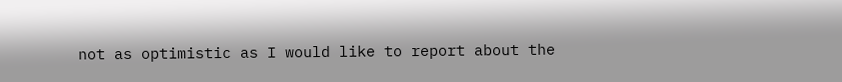not as optimistic as I would like to report about the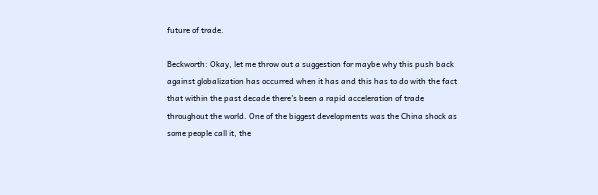future of trade.

Beckworth: Okay, let me throw out a suggestion for maybe why this push back against globalization has occurred when it has and this has to do with the fact that within the past decade there's been a rapid acceleration of trade throughout the world. One of the biggest developments was the China shock as some people call it, the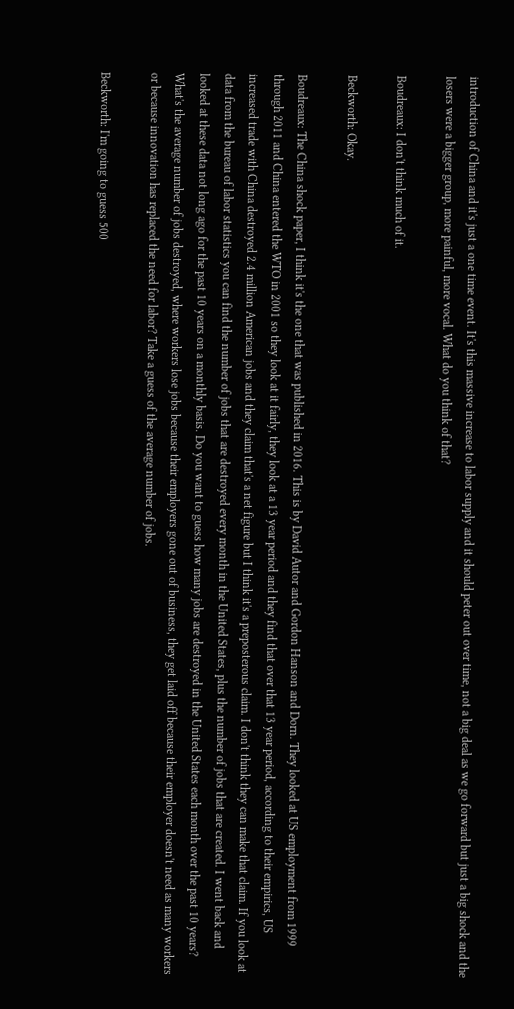introduction of China and it's just a one time event. It's this massive increase to labor supply and it should peter out over time, not a big deal as we go forward but just a big shock and the losers were a bigger group, more painful, more vocal. What do you think of that?

Boudreaux: I don't think much of it.

Beckworth: Okay.

Boudreaux: The China shock paper, I think it's the one that was published in 2016. This is by David Autor and Gordon Hanson and Dorn. They looked at US employment from 1999 through 2011 and China entered the WTO in 2001 so they look at it fairly, they look at a 13 year period and they find that over that 13 year period, according to their empirics, US increased trade with China destroyed 2.4 million American jobs and they claim that's a net figure but I think it's a preposterous claim. I don't think they can make that claim. If you look at data from the bureau of labor statistics you can find the number of jobs that are destroyed every month in the United States, plus the number of jobs that are created. I went back and looked at these data not long ago for the past 10 years on a monthly basis. Do you want to guess how many jobs are destroyed in the United States each month over the past 10 years? What's the average number of jobs destroyed, where workers lose jobs because their employers gone out of business, they get laid off because their employer doesn't need as many workers or because innovation has replaced the need for labor? Take a guess of the average number of jobs.

Beckworth: I'm going to guess 500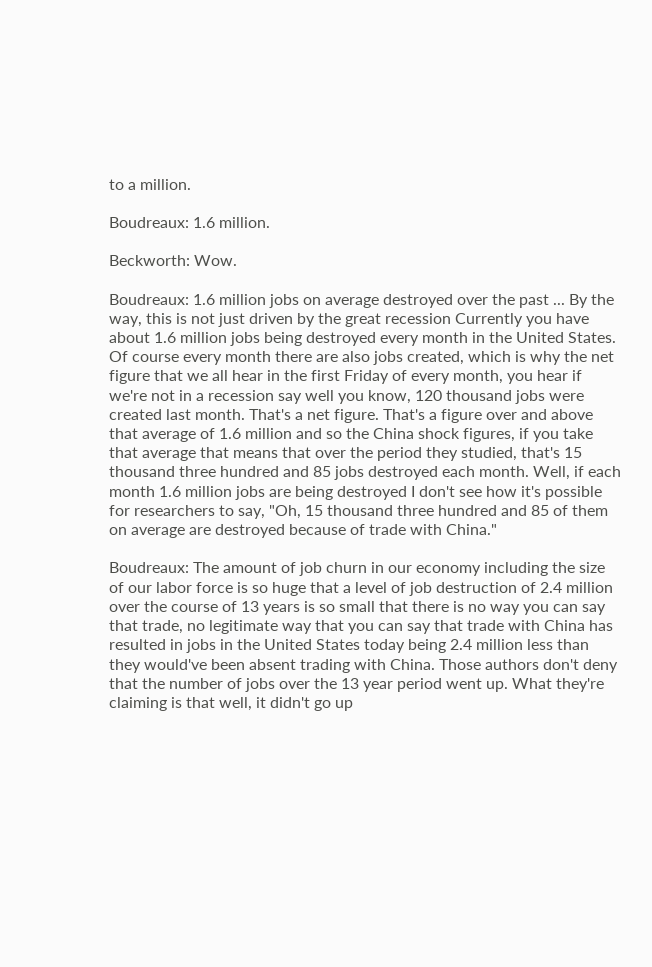to a million.

Boudreaux: 1.6 million.

Beckworth: Wow.

Boudreaux: 1.6 million jobs on average destroyed over the past ... By the way, this is not just driven by the great recession Currently you have about 1.6 million jobs being destroyed every month in the United States. Of course every month there are also jobs created, which is why the net figure that we all hear in the first Friday of every month, you hear if we're not in a recession say well you know, 120 thousand jobs were created last month. That's a net figure. That's a figure over and above that average of 1.6 million and so the China shock figures, if you take that average that means that over the period they studied, that's 15 thousand three hundred and 85 jobs destroyed each month. Well, if each month 1.6 million jobs are being destroyed I don't see how it's possible for researchers to say, "Oh, 15 thousand three hundred and 85 of them on average are destroyed because of trade with China."

Boudreaux: The amount of job churn in our economy including the size of our labor force is so huge that a level of job destruction of 2.4 million over the course of 13 years is so small that there is no way you can say that trade, no legitimate way that you can say that trade with China has resulted in jobs in the United States today being 2.4 million less than they would've been absent trading with China. Those authors don't deny that the number of jobs over the 13 year period went up. What they're claiming is that well, it didn't go up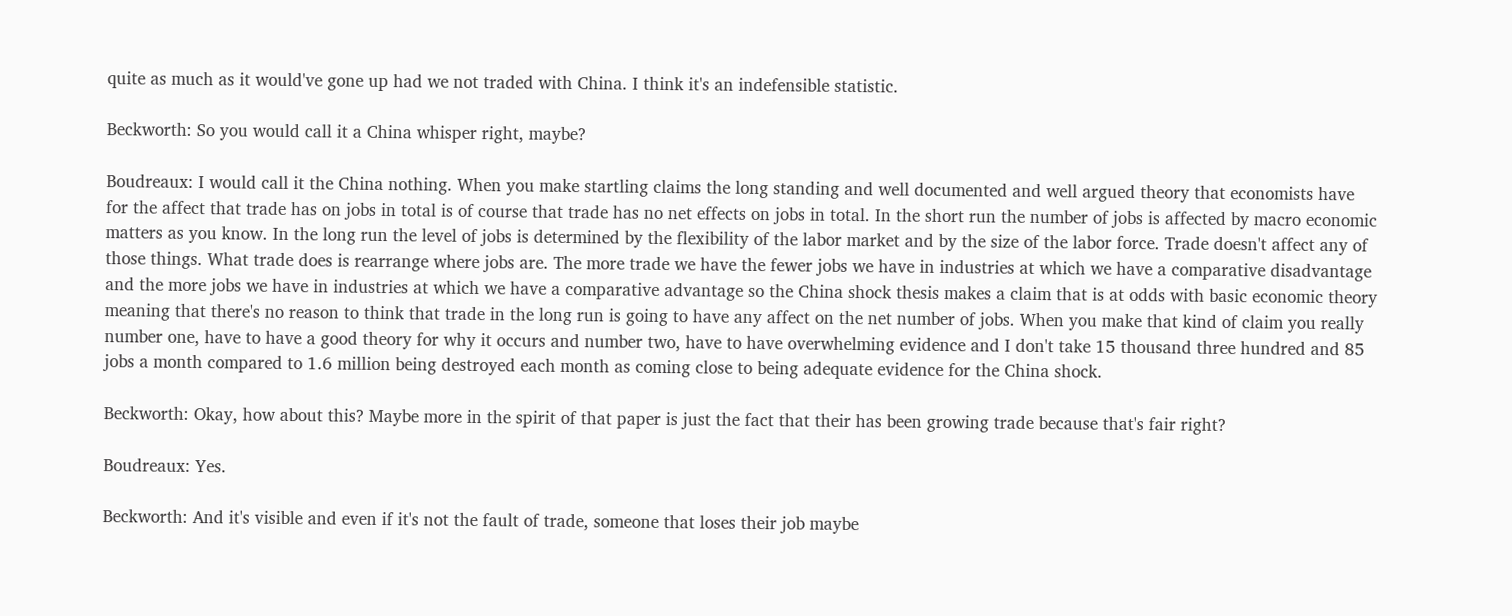quite as much as it would've gone up had we not traded with China. I think it's an indefensible statistic.

Beckworth: So you would call it a China whisper right, maybe?

Boudreaux: I would call it the China nothing. When you make startling claims the long standing and well documented and well argued theory that economists have for the affect that trade has on jobs in total is of course that trade has no net effects on jobs in total. In the short run the number of jobs is affected by macro economic matters as you know. In the long run the level of jobs is determined by the flexibility of the labor market and by the size of the labor force. Trade doesn't affect any of those things. What trade does is rearrange where jobs are. The more trade we have the fewer jobs we have in industries at which we have a comparative disadvantage and the more jobs we have in industries at which we have a comparative advantage so the China shock thesis makes a claim that is at odds with basic economic theory meaning that there's no reason to think that trade in the long run is going to have any affect on the net number of jobs. When you make that kind of claim you really number one, have to have a good theory for why it occurs and number two, have to have overwhelming evidence and I don't take 15 thousand three hundred and 85 jobs a month compared to 1.6 million being destroyed each month as coming close to being adequate evidence for the China shock.

Beckworth: Okay, how about this? Maybe more in the spirit of that paper is just the fact that their has been growing trade because that's fair right?

Boudreaux: Yes.

Beckworth: And it's visible and even if it's not the fault of trade, someone that loses their job maybe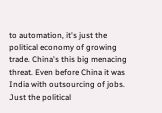to automation, it's just the political economy of growing trade. China's this big menacing threat. Even before China it was India with outsourcing of jobs. Just the political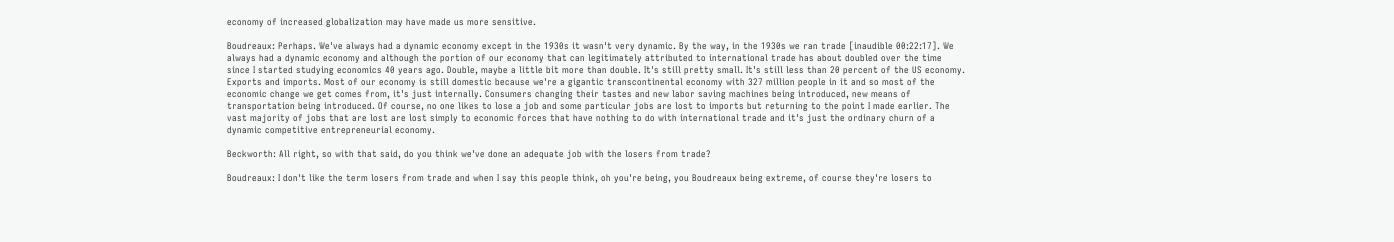economy of increased globalization may have made us more sensitive.

Boudreaux: Perhaps. We've always had a dynamic economy except in the 1930s it wasn't very dynamic. By the way, in the 1930s we ran trade [inaudible 00:22:17]. We always had a dynamic economy and although the portion of our economy that can legitimately attributed to international trade has about doubled over the time since I started studying economics 40 years ago. Double, maybe a little bit more than double. It's still pretty small. It's still less than 20 percent of the US economy. Exports and imports. Most of our economy is still domestic because we're a gigantic transcontinental economy with 327 million people in it and so most of the economic change we get comes from, it's just internally. Consumers changing their tastes and new labor saving machines being introduced, new means of transportation being introduced. Of course, no one likes to lose a job and some particular jobs are lost to imports but returning to the point I made earlier. The vast majority of jobs that are lost are lost simply to economic forces that have nothing to do with international trade and it's just the ordinary churn of a dynamic competitive entrepreneurial economy.

Beckworth: All right, so with that said, do you think we've done an adequate job with the losers from trade?

Boudreaux: I don't like the term losers from trade and when I say this people think, oh you're being, you Boudreaux being extreme, of course they're losers to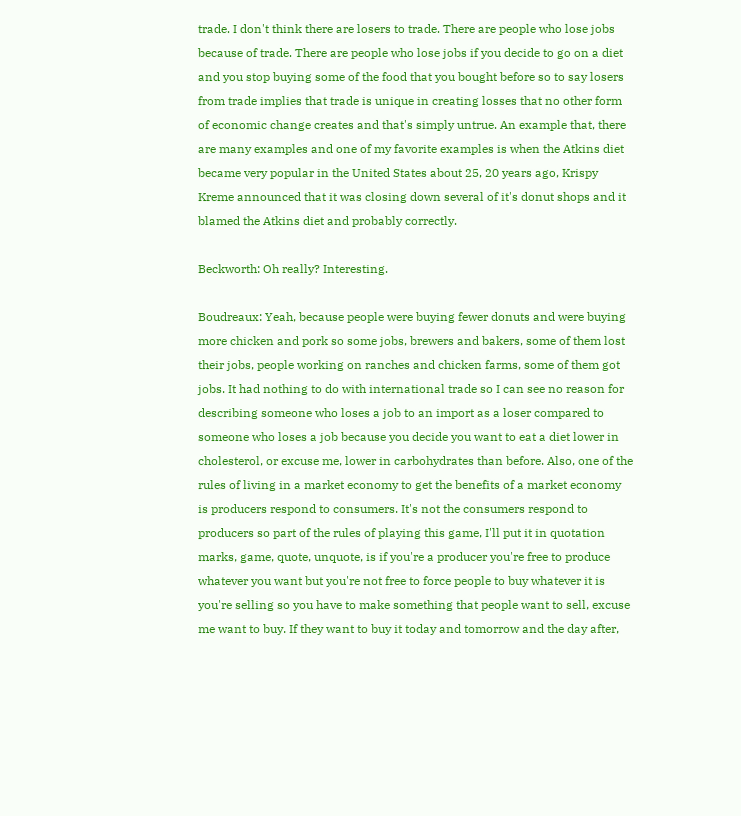trade. I don't think there are losers to trade. There are people who lose jobs because of trade. There are people who lose jobs if you decide to go on a diet and you stop buying some of the food that you bought before so to say losers from trade implies that trade is unique in creating losses that no other form of economic change creates and that's simply untrue. An example that, there are many examples and one of my favorite examples is when the Atkins diet became very popular in the United States about 25, 20 years ago, Krispy Kreme announced that it was closing down several of it's donut shops and it blamed the Atkins diet and probably correctly.

Beckworth: Oh really? Interesting.

Boudreaux: Yeah, because people were buying fewer donuts and were buying more chicken and pork so some jobs, brewers and bakers, some of them lost their jobs, people working on ranches and chicken farms, some of them got jobs. It had nothing to do with international trade so I can see no reason for describing someone who loses a job to an import as a loser compared to someone who loses a job because you decide you want to eat a diet lower in cholesterol, or excuse me, lower in carbohydrates than before. Also, one of the rules of living in a market economy to get the benefits of a market economy is producers respond to consumers. It's not the consumers respond to producers so part of the rules of playing this game, I'll put it in quotation marks, game, quote, unquote, is if you're a producer you're free to produce whatever you want but you're not free to force people to buy whatever it is you're selling so you have to make something that people want to sell, excuse me want to buy. If they want to buy it today and tomorrow and the day after,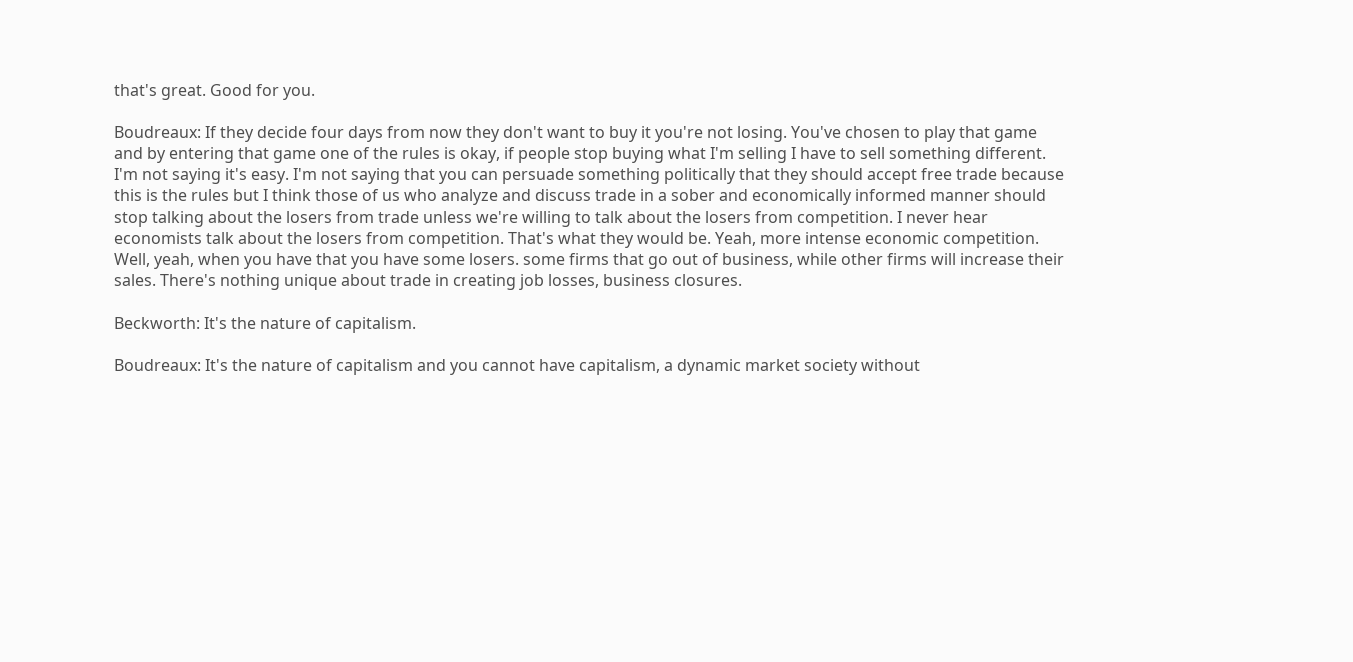that's great. Good for you.

Boudreaux: If they decide four days from now they don't want to buy it you're not losing. You've chosen to play that game and by entering that game one of the rules is okay, if people stop buying what I'm selling I have to sell something different. I'm not saying it's easy. I'm not saying that you can persuade something politically that they should accept free trade because this is the rules but I think those of us who analyze and discuss trade in a sober and economically informed manner should stop talking about the losers from trade unless we're willing to talk about the losers from competition. I never hear economists talk about the losers from competition. That's what they would be. Yeah, more intense economic competition. Well, yeah, when you have that you have some losers. some firms that go out of business, while other firms will increase their sales. There's nothing unique about trade in creating job losses, business closures.

Beckworth: It's the nature of capitalism.

Boudreaux: It's the nature of capitalism and you cannot have capitalism, a dynamic market society without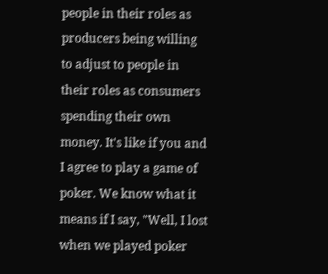people in their roles as producers being willing to adjust to people in their roles as consumers spending their own money. It's like if you and I agree to play a game of poker. We know what it means if I say, "Well, I lost when we played poker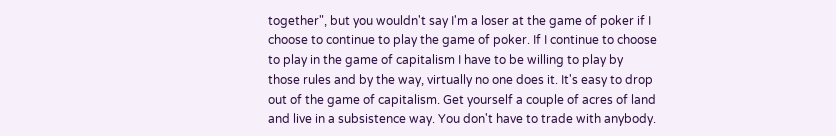together", but you wouldn't say I'm a loser at the game of poker if I choose to continue to play the game of poker. If I continue to choose to play in the game of capitalism I have to be willing to play by those rules and by the way, virtually no one does it. It's easy to drop out of the game of capitalism. Get yourself a couple of acres of land and live in a subsistence way. You don't have to trade with anybody.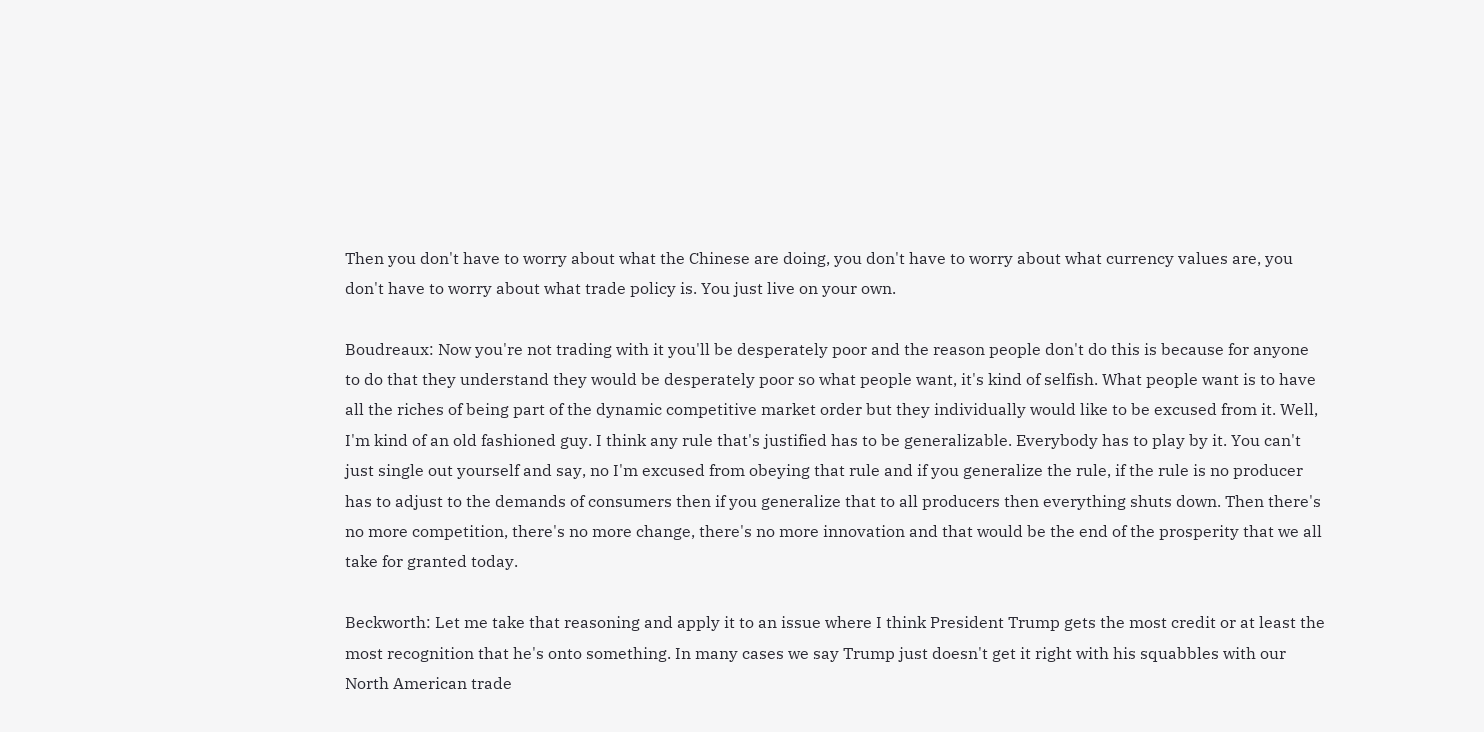Then you don't have to worry about what the Chinese are doing, you don't have to worry about what currency values are, you don't have to worry about what trade policy is. You just live on your own.

Boudreaux: Now you're not trading with it you'll be desperately poor and the reason people don't do this is because for anyone to do that they understand they would be desperately poor so what people want, it's kind of selfish. What people want is to have all the riches of being part of the dynamic competitive market order but they individually would like to be excused from it. Well, I'm kind of an old fashioned guy. I think any rule that's justified has to be generalizable. Everybody has to play by it. You can't just single out yourself and say, no I'm excused from obeying that rule and if you generalize the rule, if the rule is no producer has to adjust to the demands of consumers then if you generalize that to all producers then everything shuts down. Then there's no more competition, there's no more change, there's no more innovation and that would be the end of the prosperity that we all take for granted today.

Beckworth: Let me take that reasoning and apply it to an issue where I think President Trump gets the most credit or at least the most recognition that he's onto something. In many cases we say Trump just doesn't get it right with his squabbles with our North American trade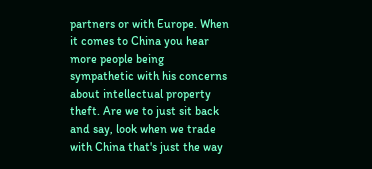partners or with Europe. When it comes to China you hear more people being sympathetic with his concerns about intellectual property theft. Are we to just sit back and say, look when we trade with China that's just the way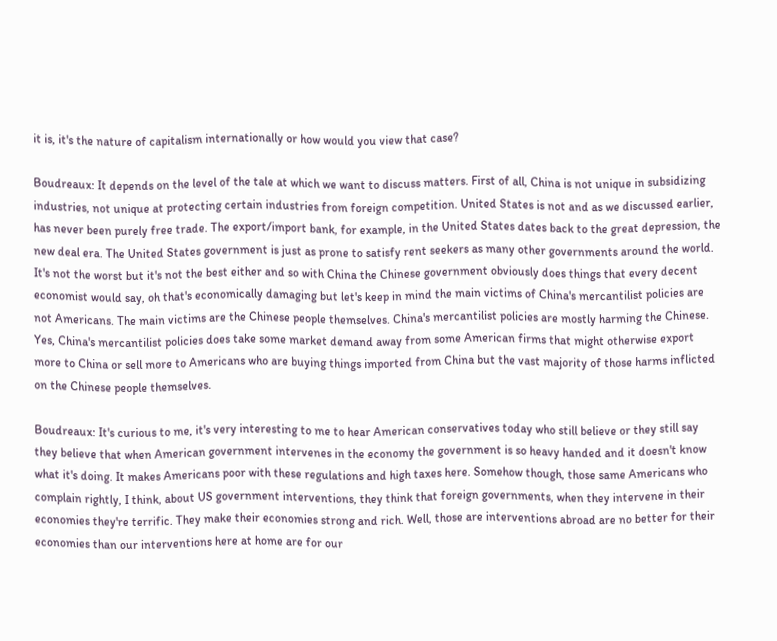it is, it's the nature of capitalism internationally or how would you view that case?

Boudreaux: It depends on the level of the tale at which we want to discuss matters. First of all, China is not unique in subsidizing industries, not unique at protecting certain industries from foreign competition. United States is not and as we discussed earlier, has never been purely free trade. The export/import bank, for example, in the United States dates back to the great depression, the new deal era. The United States government is just as prone to satisfy rent seekers as many other governments around the world. It's not the worst but it's not the best either and so with China the Chinese government obviously does things that every decent economist would say, oh that's economically damaging but let's keep in mind the main victims of China's mercantilist policies are not Americans. The main victims are the Chinese people themselves. China's mercantilist policies are mostly harming the Chinese. Yes, China's mercantilist policies does take some market demand away from some American firms that might otherwise export more to China or sell more to Americans who are buying things imported from China but the vast majority of those harms inflicted on the Chinese people themselves.

Boudreaux: It's curious to me, it's very interesting to me to hear American conservatives today who still believe or they still say they believe that when American government intervenes in the economy the government is so heavy handed and it doesn't know what it's doing. It makes Americans poor with these regulations and high taxes here. Somehow though, those same Americans who complain rightly, I think, about US government interventions, they think that foreign governments, when they intervene in their economies they're terrific. They make their economies strong and rich. Well, those are interventions abroad are no better for their economies than our interventions here at home are for our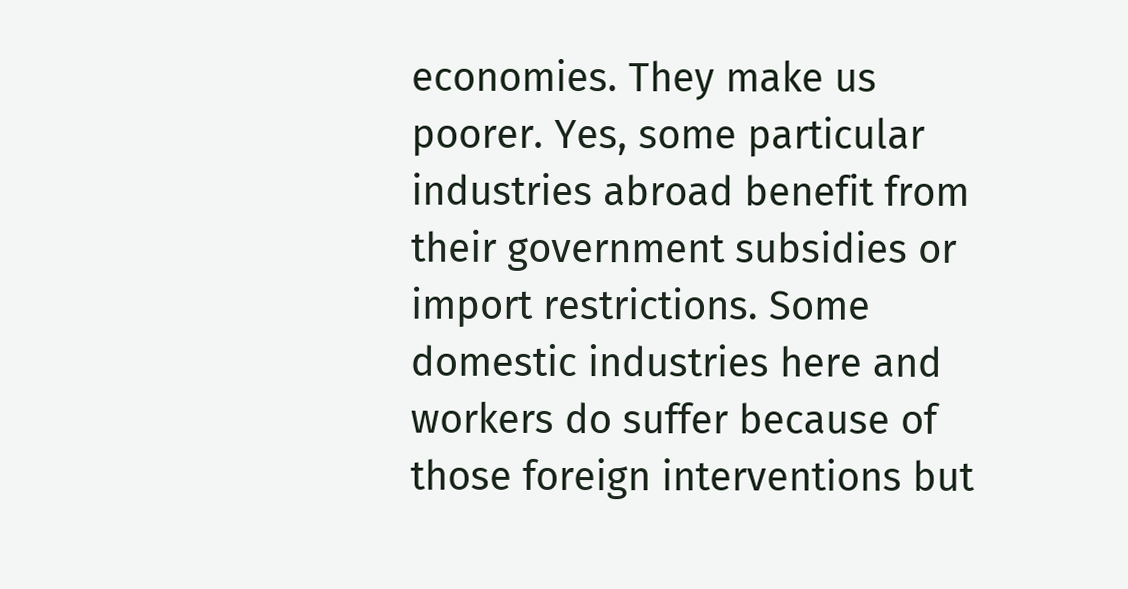economies. They make us poorer. Yes, some particular industries abroad benefit from their government subsidies or import restrictions. Some domestic industries here and workers do suffer because of those foreign interventions but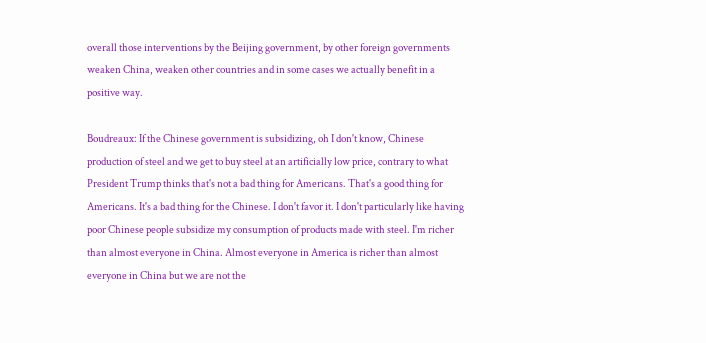overall those interventions by the Beijing government, by other foreign governments weaken China, weaken other countries and in some cases we actually benefit in a positive way.

Boudreaux: If the Chinese government is subsidizing, oh I don't know, Chinese production of steel and we get to buy steel at an artificially low price, contrary to what President Trump thinks that's not a bad thing for Americans. That's a good thing for Americans. It's a bad thing for the Chinese. I don't favor it. I don't particularly like having poor Chinese people subsidize my consumption of products made with steel. I'm richer than almost everyone in China. Almost everyone in America is richer than almost everyone in China but we are not the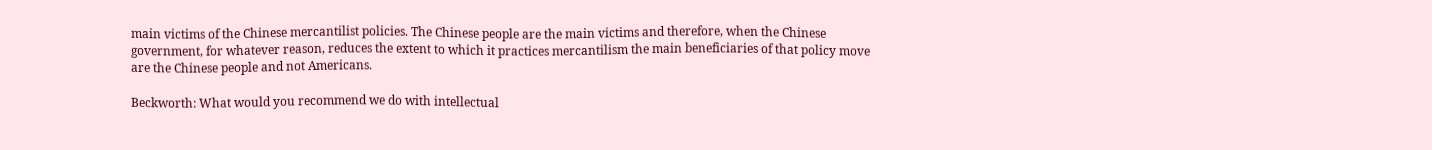main victims of the Chinese mercantilist policies. The Chinese people are the main victims and therefore, when the Chinese government, for whatever reason, reduces the extent to which it practices mercantilism the main beneficiaries of that policy move are the Chinese people and not Americans.

Beckworth: What would you recommend we do with intellectual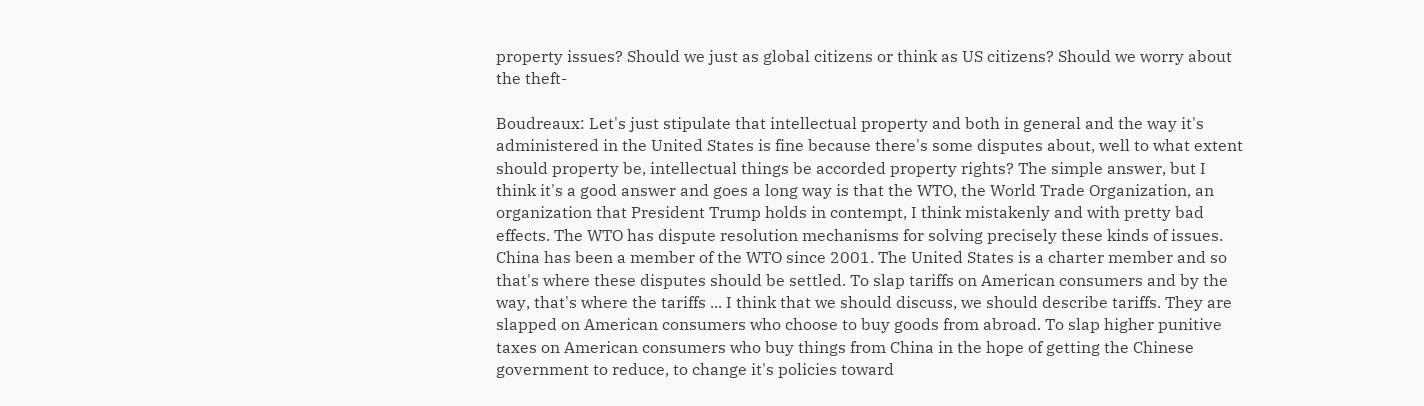property issues? Should we just as global citizens or think as US citizens? Should we worry about the theft-

Boudreaux: Let's just stipulate that intellectual property and both in general and the way it's administered in the United States is fine because there's some disputes about, well to what extent should property be, intellectual things be accorded property rights? The simple answer, but I think it's a good answer and goes a long way is that the WTO, the World Trade Organization, an organization that President Trump holds in contempt, I think mistakenly and with pretty bad effects. The WTO has dispute resolution mechanisms for solving precisely these kinds of issues. China has been a member of the WTO since 2001. The United States is a charter member and so that's where these disputes should be settled. To slap tariffs on American consumers and by the way, that's where the tariffs ... I think that we should discuss, we should describe tariffs. They are slapped on American consumers who choose to buy goods from abroad. To slap higher punitive taxes on American consumers who buy things from China in the hope of getting the Chinese government to reduce, to change it's policies toward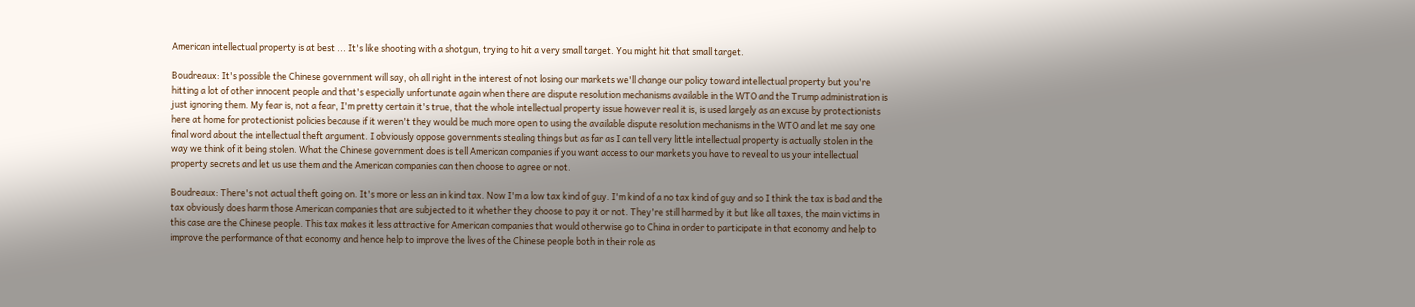American intellectual property is at best ... It's like shooting with a shotgun, trying to hit a very small target. You might hit that small target.

Boudreaux: It's possible the Chinese government will say, oh all right in the interest of not losing our markets we'll change our policy toward intellectual property but you're hitting a lot of other innocent people and that's especially unfortunate again when there are dispute resolution mechanisms available in the WTO and the Trump administration is just ignoring them. My fear is, not a fear, I'm pretty certain it's true, that the whole intellectual property issue however real it is, is used largely as an excuse by protectionists here at home for protectionist policies because if it weren't they would be much more open to using the available dispute resolution mechanisms in the WTO and let me say one final word about the intellectual theft argument. I obviously oppose governments stealing things but as far as I can tell very little intellectual property is actually stolen in the way we think of it being stolen. What the Chinese government does is tell American companies if you want access to our markets you have to reveal to us your intellectual property secrets and let us use them and the American companies can then choose to agree or not.

Boudreaux: There's not actual theft going on. It's more or less an in kind tax. Now I'm a low tax kind of guy. I'm kind of a no tax kind of guy and so I think the tax is bad and the tax obviously does harm those American companies that are subjected to it whether they choose to pay it or not. They're still harmed by it but like all taxes, the main victims in this case are the Chinese people. This tax makes it less attractive for American companies that would otherwise go to China in order to participate in that economy and help to improve the performance of that economy and hence help to improve the lives of the Chinese people both in their role as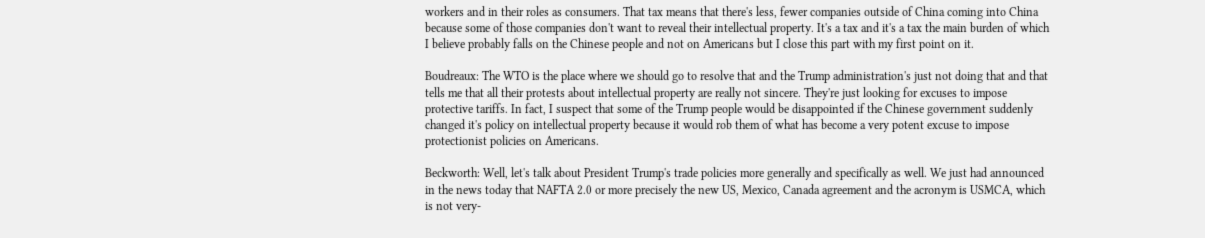workers and in their roles as consumers. That tax means that there's less, fewer companies outside of China coming into China because some of those companies don't want to reveal their intellectual property. It's a tax and it's a tax the main burden of which I believe probably falls on the Chinese people and not on Americans but I close this part with my first point on it.

Boudreaux: The WTO is the place where we should go to resolve that and the Trump administration's just not doing that and that tells me that all their protests about intellectual property are really not sincere. They're just looking for excuses to impose protective tariffs. In fact, I suspect that some of the Trump people would be disappointed if the Chinese government suddenly changed it's policy on intellectual property because it would rob them of what has become a very potent excuse to impose protectionist policies on Americans.

Beckworth: Well, let's talk about President Trump's trade policies more generally and specifically as well. We just had announced in the news today that NAFTA 2.0 or more precisely the new US, Mexico, Canada agreement and the acronym is USMCA, which is not very-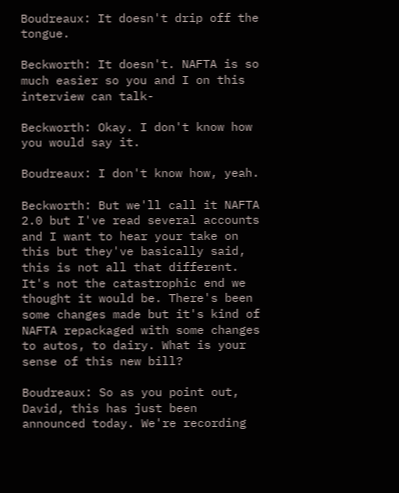Boudreaux: It doesn't drip off the tongue.

Beckworth: It doesn't. NAFTA is so much easier so you and I on this interview can talk-

Beckworth: Okay. I don't know how you would say it.

Boudreaux: I don't know how, yeah.

Beckworth: But we'll call it NAFTA 2.0 but I've read several accounts and I want to hear your take on this but they've basically said, this is not all that different. It's not the catastrophic end we thought it would be. There's been some changes made but it's kind of NAFTA repackaged with some changes to autos, to dairy. What is your sense of this new bill?

Boudreaux: So as you point out, David, this has just been announced today. We're recording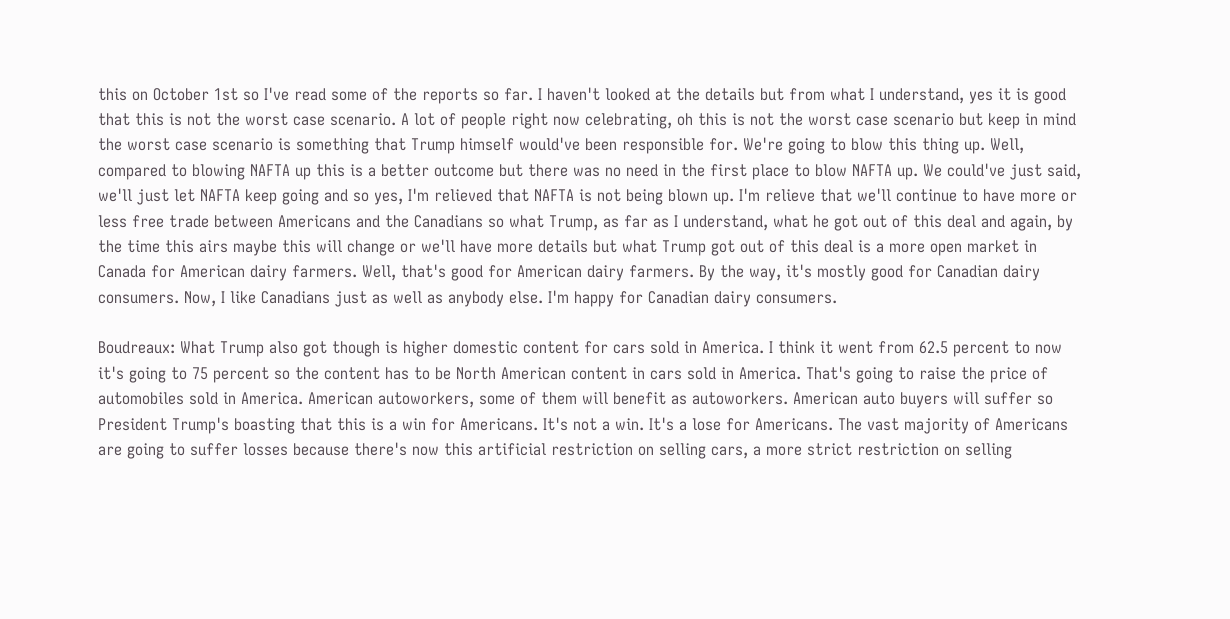this on October 1st so I've read some of the reports so far. I haven't looked at the details but from what I understand, yes it is good that this is not the worst case scenario. A lot of people right now celebrating, oh this is not the worst case scenario but keep in mind the worst case scenario is something that Trump himself would've been responsible for. We're going to blow this thing up. Well, compared to blowing NAFTA up this is a better outcome but there was no need in the first place to blow NAFTA up. We could've just said, we'll just let NAFTA keep going and so yes, I'm relieved that NAFTA is not being blown up. I'm relieve that we'll continue to have more or less free trade between Americans and the Canadians so what Trump, as far as I understand, what he got out of this deal and again, by the time this airs maybe this will change or we'll have more details but what Trump got out of this deal is a more open market in Canada for American dairy farmers. Well, that's good for American dairy farmers. By the way, it's mostly good for Canadian dairy consumers. Now, I like Canadians just as well as anybody else. I'm happy for Canadian dairy consumers.

Boudreaux: What Trump also got though is higher domestic content for cars sold in America. I think it went from 62.5 percent to now it's going to 75 percent so the content has to be North American content in cars sold in America. That's going to raise the price of automobiles sold in America. American autoworkers, some of them will benefit as autoworkers. American auto buyers will suffer so President Trump's boasting that this is a win for Americans. It's not a win. It's a lose for Americans. The vast majority of Americans are going to suffer losses because there's now this artificial restriction on selling cars, a more strict restriction on selling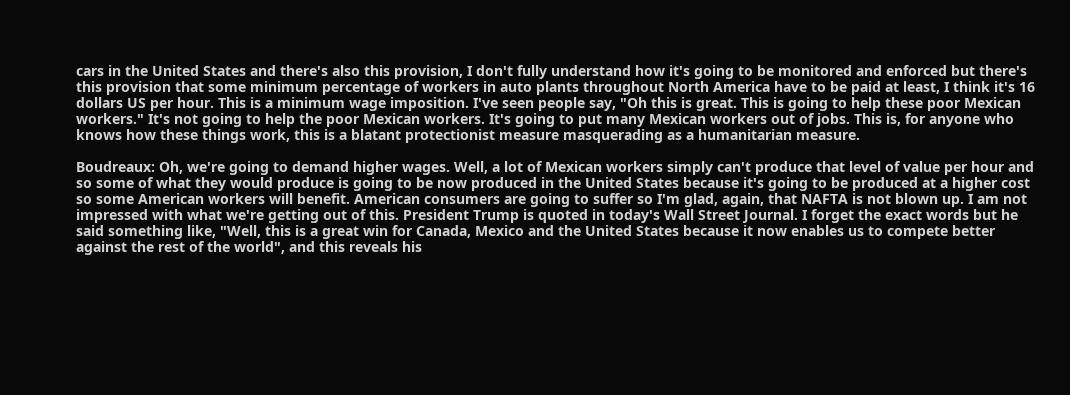cars in the United States and there's also this provision, I don't fully understand how it's going to be monitored and enforced but there's this provision that some minimum percentage of workers in auto plants throughout North America have to be paid at least, I think it's 16 dollars US per hour. This is a minimum wage imposition. I've seen people say, "Oh this is great. This is going to help these poor Mexican workers." It's not going to help the poor Mexican workers. It's going to put many Mexican workers out of jobs. This is, for anyone who knows how these things work, this is a blatant protectionist measure masquerading as a humanitarian measure.

Boudreaux: Oh, we're going to demand higher wages. Well, a lot of Mexican workers simply can't produce that level of value per hour and so some of what they would produce is going to be now produced in the United States because it's going to be produced at a higher cost so some American workers will benefit. American consumers are going to suffer so I'm glad, again, that NAFTA is not blown up. I am not impressed with what we're getting out of this. President Trump is quoted in today's Wall Street Journal. I forget the exact words but he said something like, "Well, this is a great win for Canada, Mexico and the United States because it now enables us to compete better against the rest of the world", and this reveals his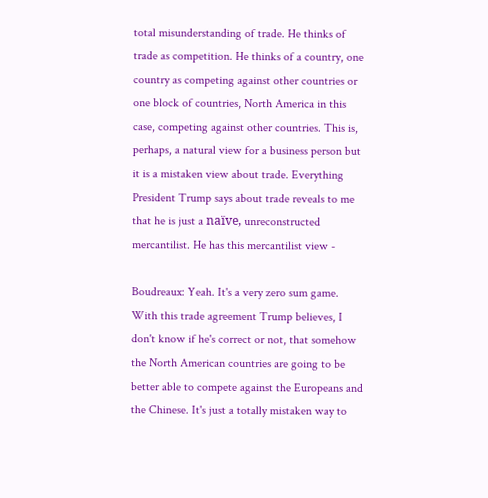total misunderstanding of trade. He thinks of trade as competition. He thinks of a country, one country as competing against other countries or one block of countries, North America in this case, competing against other countries. This is, perhaps, a natural view for a business person but it is a mistaken view about trade. Everything President Trump says about trade reveals to me that he is just a naïve, unreconstructed mercantilist. He has this mercantilist view -

Boudreaux: Yeah. It's a very zero sum game. With this trade agreement Trump believes, I don't know if he's correct or not, that somehow the North American countries are going to be better able to compete against the Europeans and the Chinese. It's just a totally mistaken way to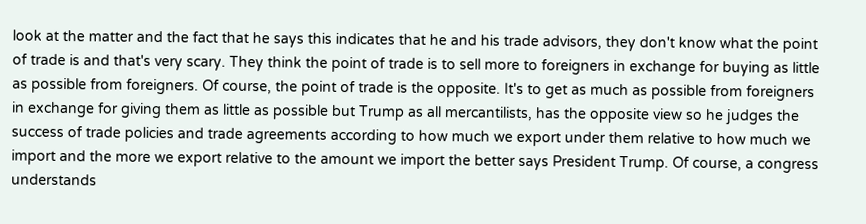look at the matter and the fact that he says this indicates that he and his trade advisors, they don't know what the point of trade is and that's very scary. They think the point of trade is to sell more to foreigners in exchange for buying as little as possible from foreigners. Of course, the point of trade is the opposite. It's to get as much as possible from foreigners in exchange for giving them as little as possible but Trump as all mercantilists, has the opposite view so he judges the success of trade policies and trade agreements according to how much we export under them relative to how much we import and the more we export relative to the amount we import the better says President Trump. Of course, a congress understands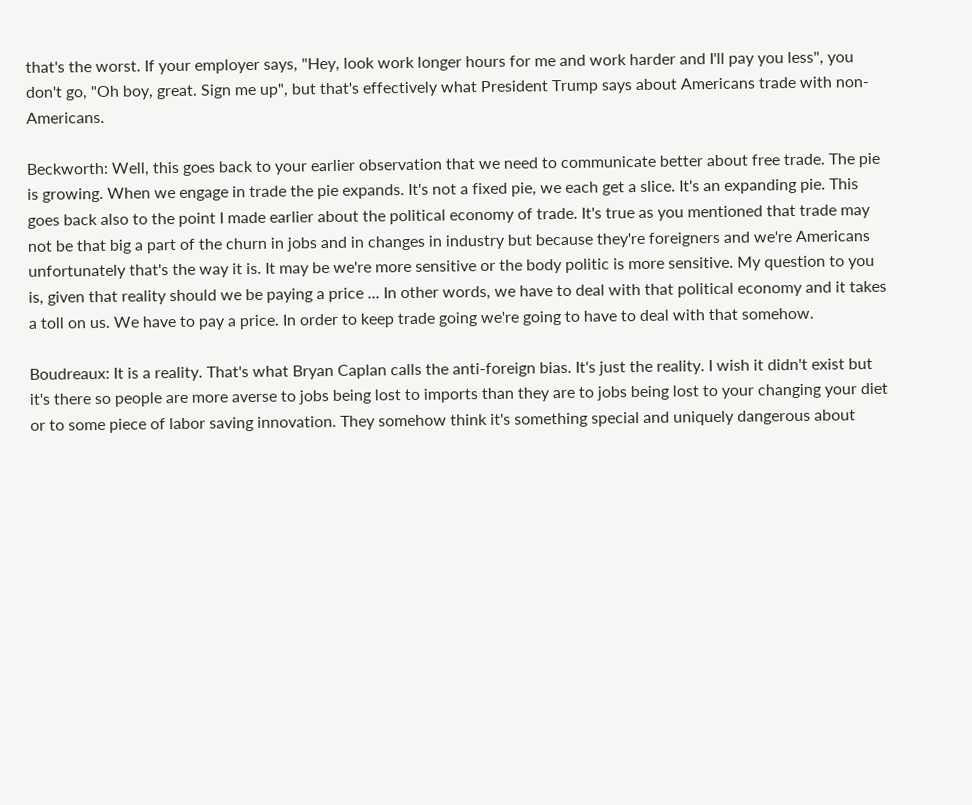that's the worst. If your employer says, "Hey, look work longer hours for me and work harder and I'll pay you less", you don't go, "Oh boy, great. Sign me up", but that's effectively what President Trump says about Americans trade with non-Americans.

Beckworth: Well, this goes back to your earlier observation that we need to communicate better about free trade. The pie is growing. When we engage in trade the pie expands. It's not a fixed pie, we each get a slice. It's an expanding pie. This goes back also to the point I made earlier about the political economy of trade. It's true as you mentioned that trade may not be that big a part of the churn in jobs and in changes in industry but because they're foreigners and we're Americans unfortunately that's the way it is. It may be we're more sensitive or the body politic is more sensitive. My question to you is, given that reality should we be paying a price ... In other words, we have to deal with that political economy and it takes a toll on us. We have to pay a price. In order to keep trade going we're going to have to deal with that somehow.

Boudreaux: It is a reality. That's what Bryan Caplan calls the anti-foreign bias. It's just the reality. I wish it didn't exist but it's there so people are more averse to jobs being lost to imports than they are to jobs being lost to your changing your diet or to some piece of labor saving innovation. They somehow think it's something special and uniquely dangerous about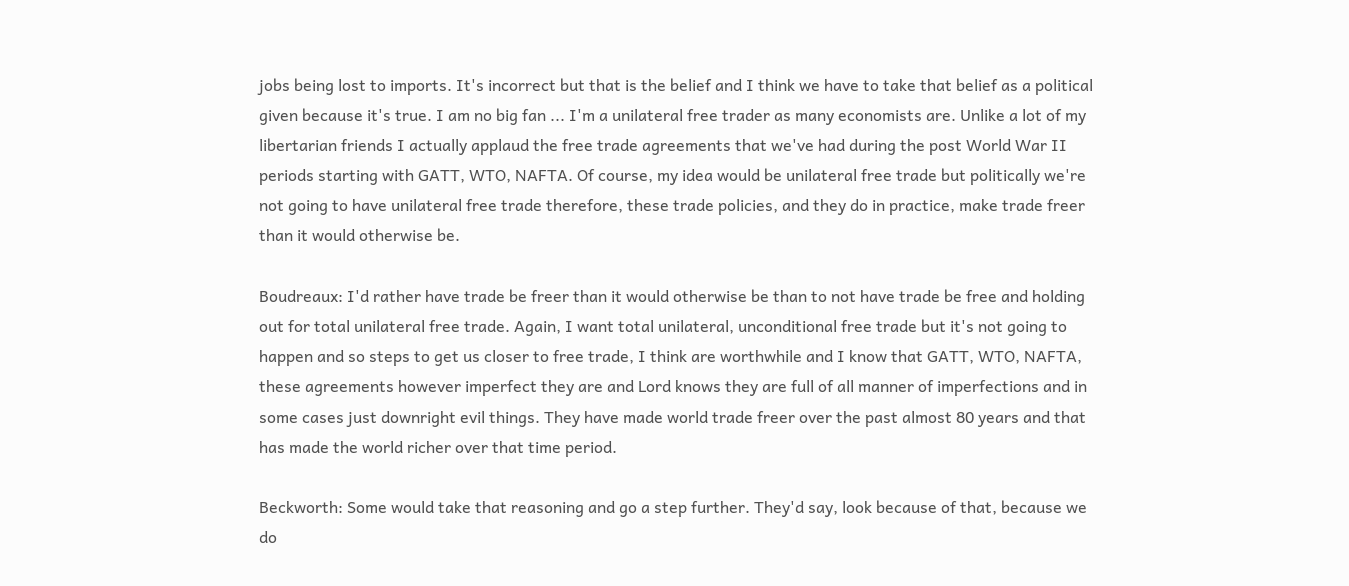jobs being lost to imports. It's incorrect but that is the belief and I think we have to take that belief as a political given because it's true. I am no big fan ... I'm a unilateral free trader as many economists are. Unlike a lot of my libertarian friends I actually applaud the free trade agreements that we've had during the post World War II periods starting with GATT, WTO, NAFTA. Of course, my idea would be unilateral free trade but politically we're not going to have unilateral free trade therefore, these trade policies, and they do in practice, make trade freer than it would otherwise be.

Boudreaux: I'd rather have trade be freer than it would otherwise be than to not have trade be free and holding out for total unilateral free trade. Again, I want total unilateral, unconditional free trade but it's not going to happen and so steps to get us closer to free trade, I think are worthwhile and I know that GATT, WTO, NAFTA, these agreements however imperfect they are and Lord knows they are full of all manner of imperfections and in some cases just downright evil things. They have made world trade freer over the past almost 80 years and that has made the world richer over that time period.

Beckworth: Some would take that reasoning and go a step further. They'd say, look because of that, because we do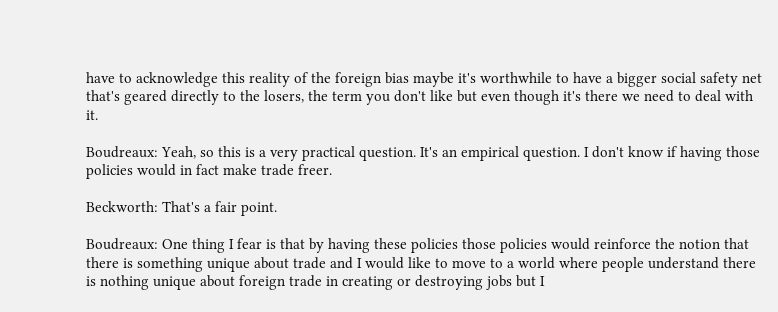have to acknowledge this reality of the foreign bias maybe it's worthwhile to have a bigger social safety net that's geared directly to the losers, the term you don't like but even though it's there we need to deal with it.

Boudreaux: Yeah, so this is a very practical question. It's an empirical question. I don't know if having those policies would in fact make trade freer.

Beckworth: That's a fair point.

Boudreaux: One thing I fear is that by having these policies those policies would reinforce the notion that there is something unique about trade and I would like to move to a world where people understand there is nothing unique about foreign trade in creating or destroying jobs but I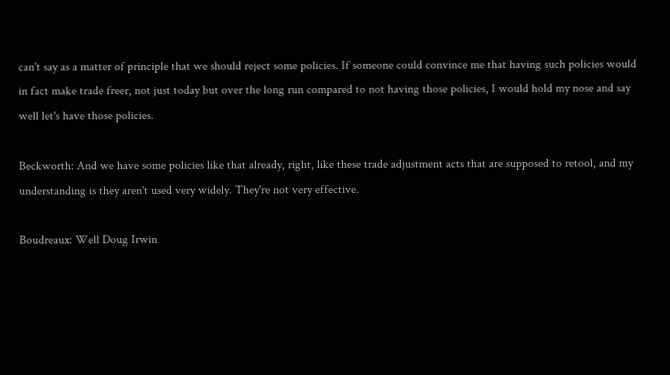can't say as a matter of principle that we should reject some policies. If someone could convince me that having such policies would in fact make trade freer, not just today but over the long run compared to not having those policies, I would hold my nose and say well let's have those policies.

Beckworth: And we have some policies like that already, right, like these trade adjustment acts that are supposed to retool, and my understanding is they aren't used very widely. They're not very effective.

Boudreaux: Well Doug Irwin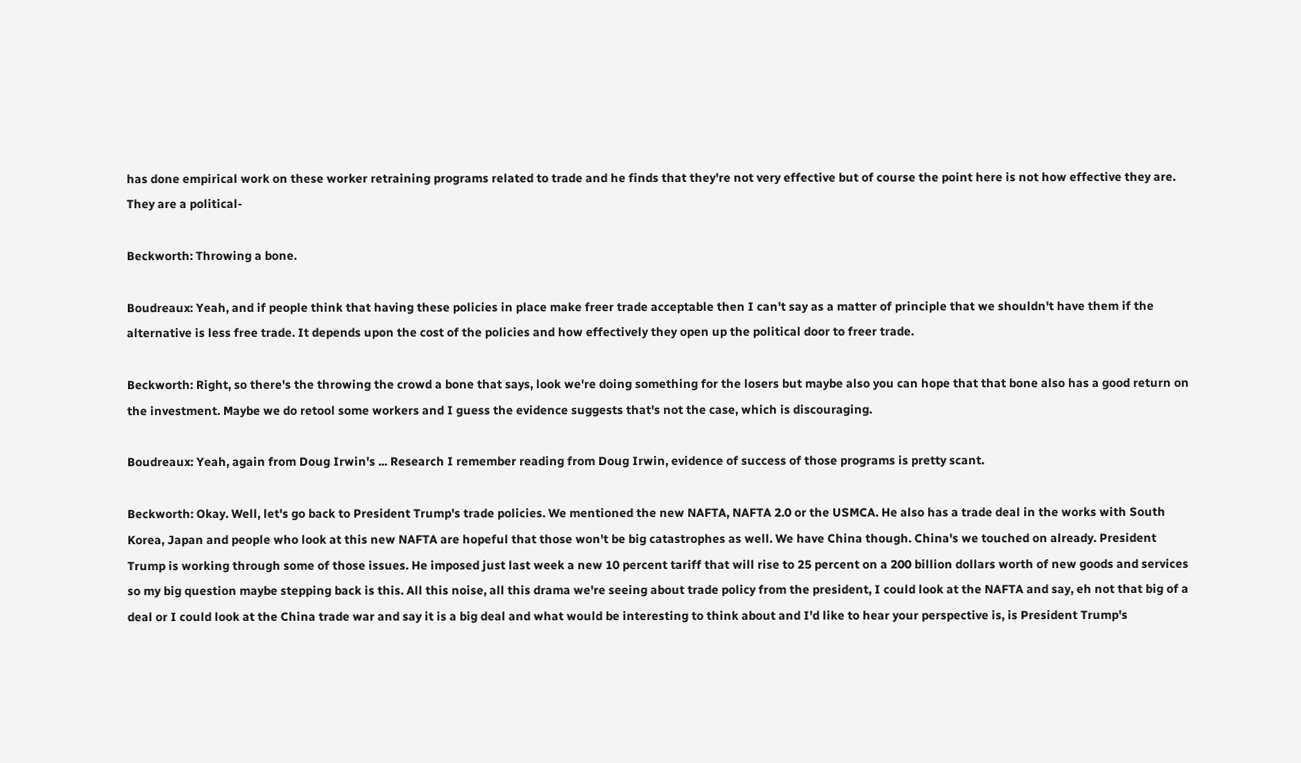has done empirical work on these worker retraining programs related to trade and he finds that they're not very effective but of course the point here is not how effective they are. They are a political-

Beckworth: Throwing a bone.

Boudreaux: Yeah, and if people think that having these policies in place make freer trade acceptable then I can't say as a matter of principle that we shouldn't have them if the alternative is less free trade. It depends upon the cost of the policies and how effectively they open up the political door to freer trade.

Beckworth: Right, so there's the throwing the crowd a bone that says, look we're doing something for the losers but maybe also you can hope that that bone also has a good return on the investment. Maybe we do retool some workers and I guess the evidence suggests that's not the case, which is discouraging.

Boudreaux: Yeah, again from Doug Irwin's ... Research I remember reading from Doug Irwin, evidence of success of those programs is pretty scant.

Beckworth: Okay. Well, let's go back to President Trump's trade policies. We mentioned the new NAFTA, NAFTA 2.0 or the USMCA. He also has a trade deal in the works with South Korea, Japan and people who look at this new NAFTA are hopeful that those won't be big catastrophes as well. We have China though. China's we touched on already. President Trump is working through some of those issues. He imposed just last week a new 10 percent tariff that will rise to 25 percent on a 200 billion dollars worth of new goods and services so my big question maybe stepping back is this. All this noise, all this drama we're seeing about trade policy from the president, I could look at the NAFTA and say, eh not that big of a deal or I could look at the China trade war and say it is a big deal and what would be interesting to think about and I'd like to hear your perspective is, is President Trump's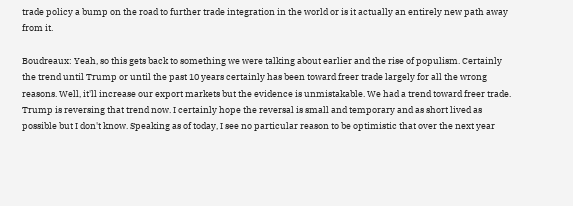trade policy a bump on the road to further trade integration in the world or is it actually an entirely new path away from it.

Boudreaux: Yeah, so this gets back to something we were talking about earlier and the rise of populism. Certainly the trend until Trump or until the past 10 years certainly has been toward freer trade largely for all the wrong reasons. Well, it'll increase our export markets but the evidence is unmistakable. We had a trend toward freer trade. Trump is reversing that trend now. I certainly hope the reversal is small and temporary and as short lived as possible but I don't know. Speaking as of today, I see no particular reason to be optimistic that over the next year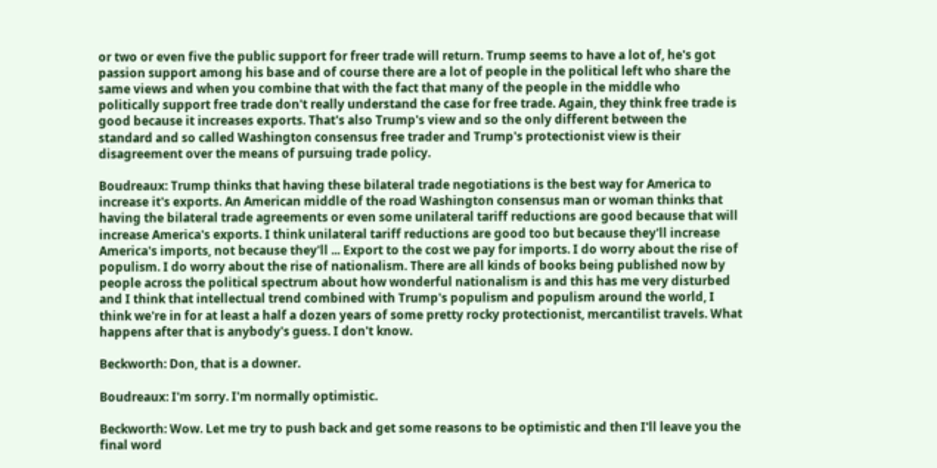or two or even five the public support for freer trade will return. Trump seems to have a lot of, he's got passion support among his base and of course there are a lot of people in the political left who share the same views and when you combine that with the fact that many of the people in the middle who politically support free trade don't really understand the case for free trade. Again, they think free trade is good because it increases exports. That's also Trump's view and so the only different between the standard and so called Washington consensus free trader and Trump's protectionist view is their disagreement over the means of pursuing trade policy.

Boudreaux: Trump thinks that having these bilateral trade negotiations is the best way for America to increase it's exports. An American middle of the road Washington consensus man or woman thinks that having the bilateral trade agreements or even some unilateral tariff reductions are good because that will increase America's exports. I think unilateral tariff reductions are good too but because they'll increase America's imports, not because they'll ... Export to the cost we pay for imports. I do worry about the rise of populism. I do worry about the rise of nationalism. There are all kinds of books being published now by people across the political spectrum about how wonderful nationalism is and this has me very disturbed and I think that intellectual trend combined with Trump's populism and populism around the world, I think we're in for at least a half a dozen years of some pretty rocky protectionist, mercantilist travels. What happens after that is anybody's guess. I don't know.

Beckworth: Don, that is a downer.

Boudreaux: I'm sorry. I'm normally optimistic.

Beckworth: Wow. Let me try to push back and get some reasons to be optimistic and then I'll leave you the final word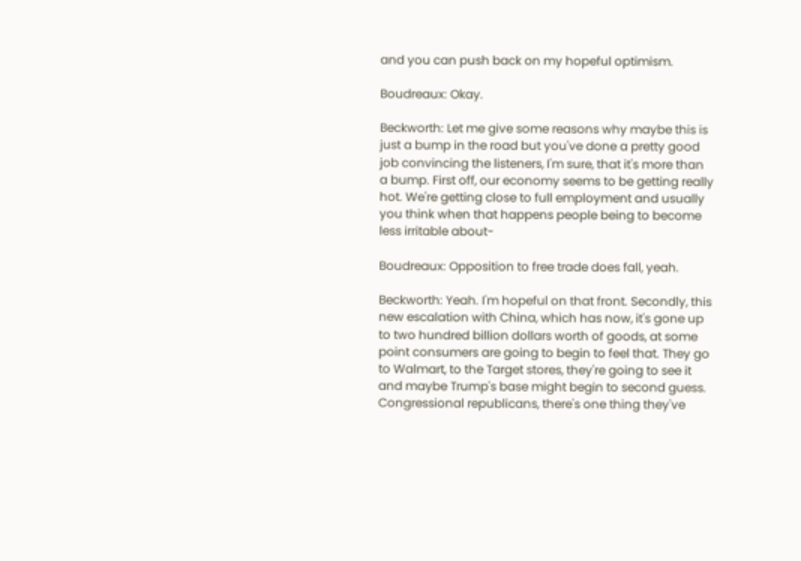and you can push back on my hopeful optimism.

Boudreaux: Okay.

Beckworth: Let me give some reasons why maybe this is just a bump in the road but you've done a pretty good job convincing the listeners, I'm sure, that it's more than a bump. First off, our economy seems to be getting really hot. We're getting close to full employment and usually you think when that happens people being to become less irritable about-

Boudreaux: Opposition to free trade does fall, yeah.

Beckworth: Yeah. I'm hopeful on that front. Secondly, this new escalation with China, which has now, it's gone up to two hundred billion dollars worth of goods, at some point consumers are going to begin to feel that. They go to Walmart, to the Target stores, they're going to see it and maybe Trump's base might begin to second guess. Congressional republicans, there's one thing they've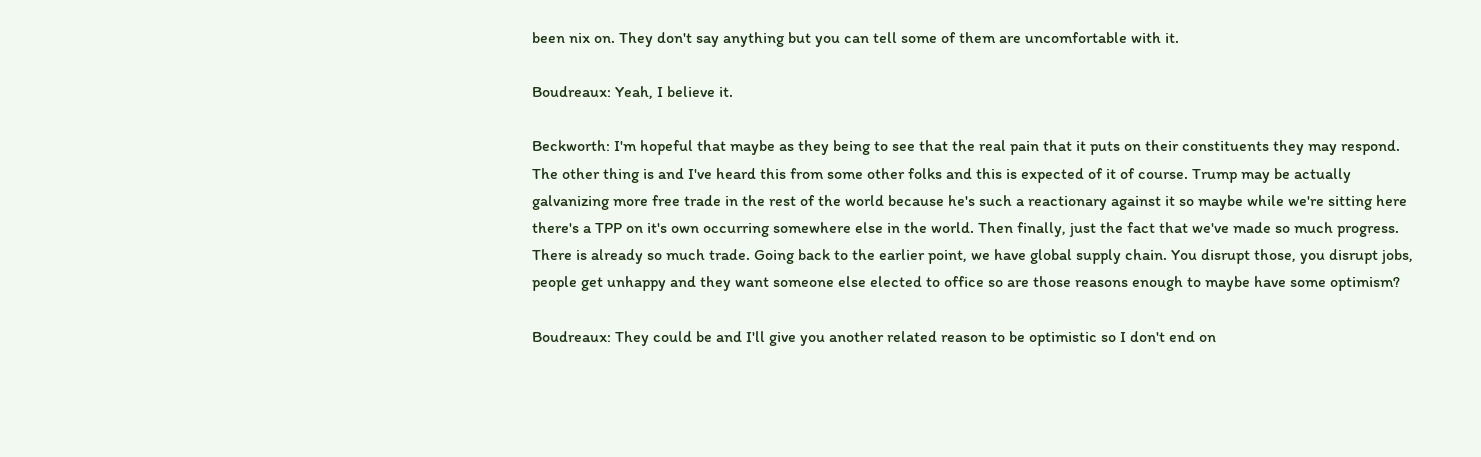been nix on. They don't say anything but you can tell some of them are uncomfortable with it.

Boudreaux: Yeah, I believe it.

Beckworth: I'm hopeful that maybe as they being to see that the real pain that it puts on their constituents they may respond. The other thing is and I've heard this from some other folks and this is expected of it of course. Trump may be actually galvanizing more free trade in the rest of the world because he's such a reactionary against it so maybe while we're sitting here there's a TPP on it's own occurring somewhere else in the world. Then finally, just the fact that we've made so much progress. There is already so much trade. Going back to the earlier point, we have global supply chain. You disrupt those, you disrupt jobs, people get unhappy and they want someone else elected to office so are those reasons enough to maybe have some optimism?

Boudreaux: They could be and I'll give you another related reason to be optimistic so I don't end on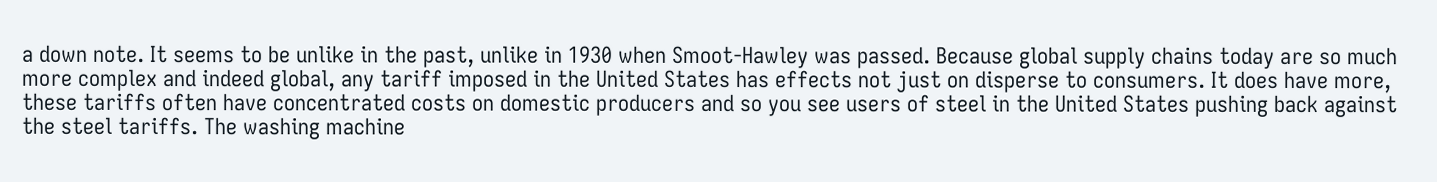a down note. It seems to be unlike in the past, unlike in 1930 when Smoot-Hawley was passed. Because global supply chains today are so much more complex and indeed global, any tariff imposed in the United States has effects not just on disperse to consumers. It does have more, these tariffs often have concentrated costs on domestic producers and so you see users of steel in the United States pushing back against the steel tariffs. The washing machine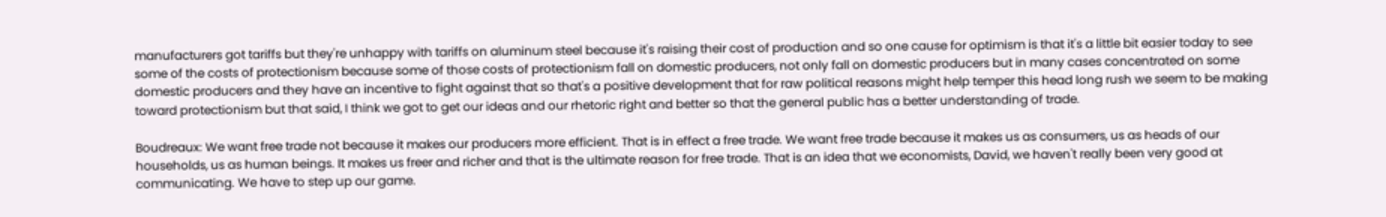manufacturers got tariffs but they're unhappy with tariffs on aluminum steel because it's raising their cost of production and so one cause for optimism is that it's a little bit easier today to see some of the costs of protectionism because some of those costs of protectionism fall on domestic producers, not only fall on domestic producers but in many cases concentrated on some domestic producers and they have an incentive to fight against that so that's a positive development that for raw political reasons might help temper this head long rush we seem to be making toward protectionism but that said, I think we got to get our ideas and our rhetoric right and better so that the general public has a better understanding of trade.

Boudreaux: We want free trade not because it makes our producers more efficient. That is in effect a free trade. We want free trade because it makes us as consumers, us as heads of our households, us as human beings. It makes us freer and richer and that is the ultimate reason for free trade. That is an idea that we economists, David, we haven't really been very good at communicating. We have to step up our game.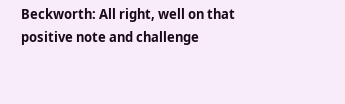Beckworth: All right, well on that positive note and challenge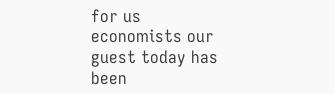for us economists our guest today has been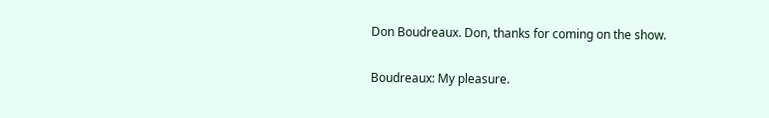Don Boudreaux. Don, thanks for coming on the show.

Boudreaux: My pleasure.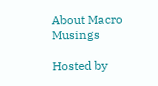About Macro Musings

Hosted by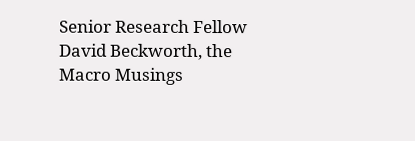Senior Research Fellow David Beckworth, the Macro Musings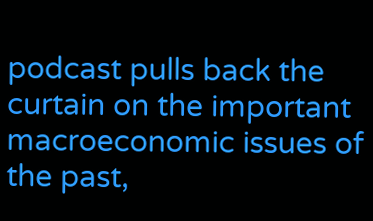podcast pulls back the curtain on the important macroeconomic issues of the past,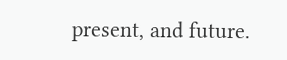present, and future.